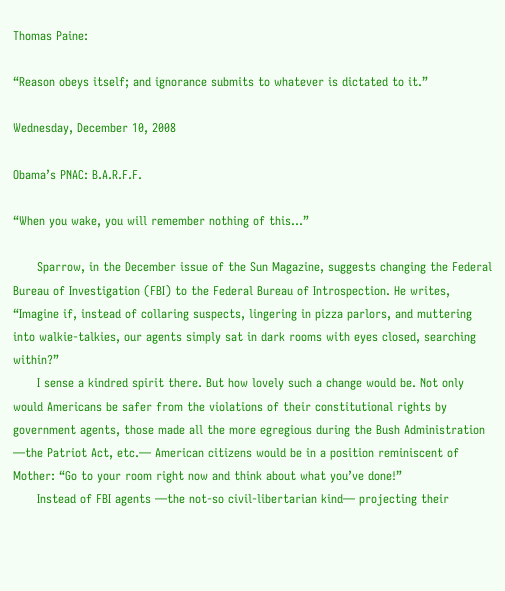Thomas Paine:

“Reason obeys itself; and ignorance submits to whatever is dictated to it.”

Wednesday, December 10, 2008

Obama’s PNAC: B.A.R.F.F.

“When you wake, you will remember nothing of this...”

      Sparrow, in the December issue of the Sun Magazine, suggests changing the Federal Bureau of Investigation (FBI) to the Federal Bureau of Introspection. He writes, “Imagine if, instead of collaring suspects, lingering in pizza parlors, and muttering into walkie-talkies, our agents simply sat in dark rooms with eyes closed, searching within?”
      I sense a kindred spirit there. But how lovely such a change would be. Not only would Americans be safer from the violations of their constitutional rights by government agents, those made all the more egregious during the Bush Administration —the Patriot Act, etc.— American citizens would be in a position reminiscent of Mother: “Go to your room right now and think about what you’ve done!”
      Instead of FBI agents —the not-so civil-libertarian kind— projecting their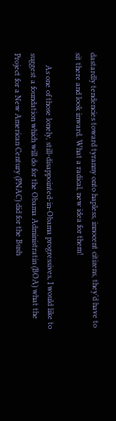dastardly tendencies toward tyranny onto hapless, innocent citizens, they’d have to sit there and look inward. What a radical, new idea for them!

      As one of those lonely, still-disappointed-in-Obama progressives, I would like to suggest a foundation which will do for the Obama Administratin (BOA) what the Project for a New American Century (PNAC) did for the Bush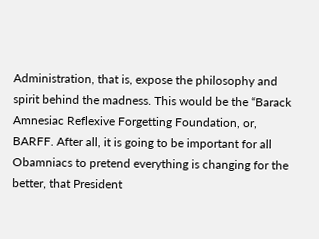Administration, that is, expose the philosophy and spirit behind the madness. This would be the “Barack Amnesiac Reflexive Forgetting Foundation, or, BARFF. After all, it is going to be important for all Obamniacs to pretend everything is changing for the better, that President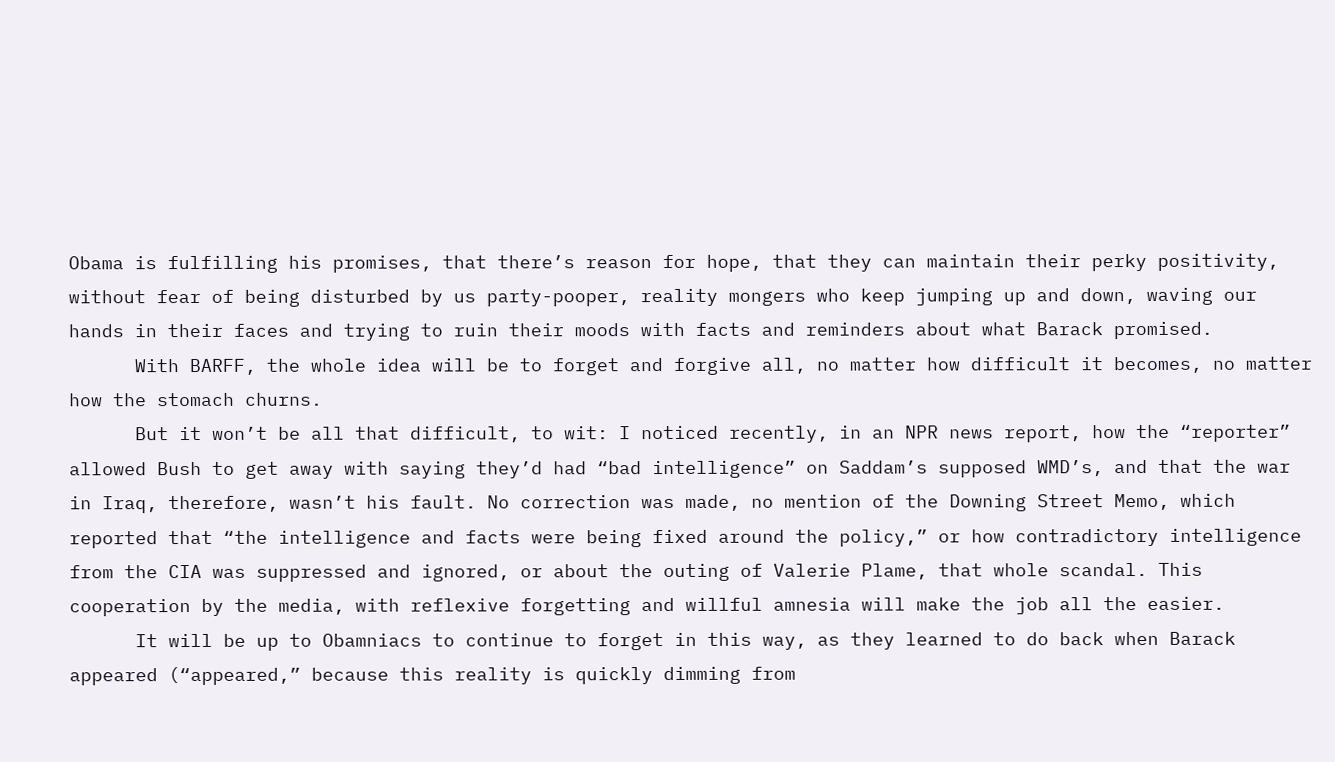Obama is fulfilling his promises, that there’s reason for hope, that they can maintain their perky positivity, without fear of being disturbed by us party-pooper, reality mongers who keep jumping up and down, waving our hands in their faces and trying to ruin their moods with facts and reminders about what Barack promised.
      With BARFF, the whole idea will be to forget and forgive all, no matter how difficult it becomes, no matter how the stomach churns.
      But it won’t be all that difficult, to wit: I noticed recently, in an NPR news report, how the “reporter” allowed Bush to get away with saying they’d had “bad intelligence” on Saddam’s supposed WMD’s, and that the war in Iraq, therefore, wasn’t his fault. No correction was made, no mention of the Downing Street Memo, which reported that “the intelligence and facts were being fixed around the policy,” or how contradictory intelligence from the CIA was suppressed and ignored, or about the outing of Valerie Plame, that whole scandal. This cooperation by the media, with reflexive forgetting and willful amnesia will make the job all the easier.
      It will be up to Obamniacs to continue to forget in this way, as they learned to do back when Barack appeared (“appeared,” because this reality is quickly dimming from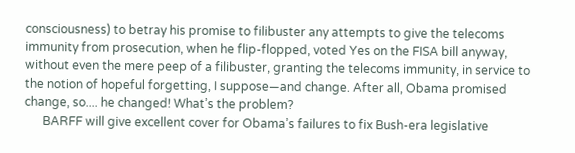consciousness) to betray his promise to filibuster any attempts to give the telecoms immunity from prosecution, when he flip-flopped, voted Yes on the FISA bill anyway, without even the mere peep of a filibuster, granting the telecoms immunity, in service to the notion of hopeful forgetting, I suppose—and change. After all, Obama promised change, so.... he changed! What’s the problem?
      BARFF will give excellent cover for Obama’s failures to fix Bush-era legislative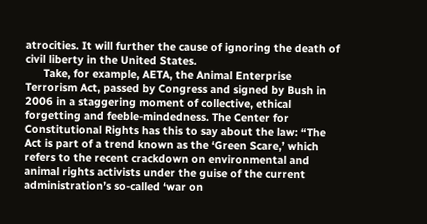atrocities. It will further the cause of ignoring the death of civil liberty in the United States.
      Take, for example, AETA, the Animal Enterprise Terrorism Act, passed by Congress and signed by Bush in 2006 in a staggering moment of collective, ethical forgetting and feeble-mindedness. The Center for Constitutional Rights has this to say about the law: “The Act is part of a trend known as the ‘Green Scare,’ which refers to the recent crackdown on environmental and animal rights activists under the guise of the current administration’s so-called ‘war on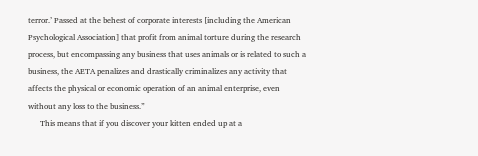terror.’ Passed at the behest of corporate interests [including the American Psychological Association] that profit from animal torture during the research process, but encompassing any business that uses animals or is related to such a business, the AETA penalizes and drastically criminalizes any activity that affects the physical or economic operation of an animal enterprise, even without any loss to the business.”
      This means that if you discover your kitten ended up at a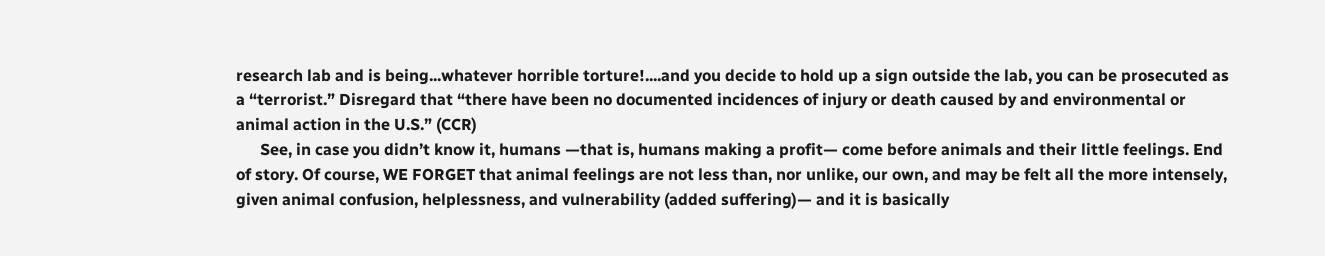research lab and is being...whatever horrible torture!....and you decide to hold up a sign outside the lab, you can be prosecuted as a “terrorist.” Disregard that “there have been no documented incidences of injury or death caused by and environmental or animal action in the U.S.” (CCR)
      See, in case you didn’t know it, humans —that is, humans making a profit— come before animals and their little feelings. End of story. Of course, WE FORGET that animal feelings are not less than, nor unlike, our own, and may be felt all the more intensely, given animal confusion, helplessness, and vulnerability (added suffering)— and it is basically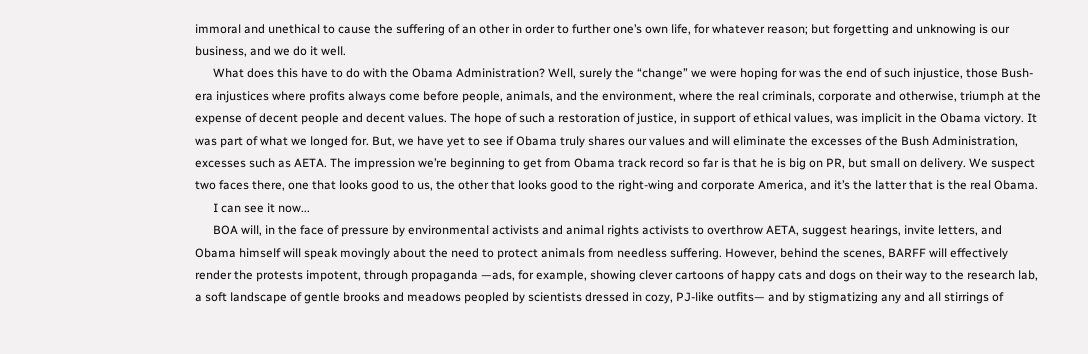immoral and unethical to cause the suffering of an other in order to further one’s own life, for whatever reason; but forgetting and unknowing is our business, and we do it well.
      What does this have to do with the Obama Administration? Well, surely the “change” we were hoping for was the end of such injustice, those Bush-era injustices where profits always come before people, animals, and the environment, where the real criminals, corporate and otherwise, triumph at the expense of decent people and decent values. The hope of such a restoration of justice, in support of ethical values, was implicit in the Obama victory. It was part of what we longed for. But, we have yet to see if Obama truly shares our values and will eliminate the excesses of the Bush Administration, excesses such as AETA. The impression we’re beginning to get from Obama track record so far is that he is big on PR, but small on delivery. We suspect two faces there, one that looks good to us, the other that looks good to the right-wing and corporate America, and it’s the latter that is the real Obama.
      I can see it now...
      BOA will, in the face of pressure by environmental activists and animal rights activists to overthrow AETA, suggest hearings, invite letters, and Obama himself will speak movingly about the need to protect animals from needless suffering. However, behind the scenes, BARFF will effectively render the protests impotent, through propaganda —ads, for example, showing clever cartoons of happy cats and dogs on their way to the research lab, a soft landscape of gentle brooks and meadows peopled by scientists dressed in cozy, PJ-like outfits— and by stigmatizing any and all stirrings of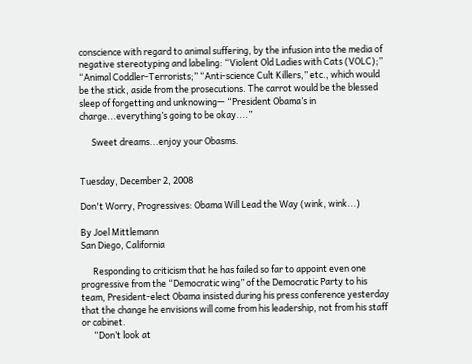conscience with regard to animal suffering, by the infusion into the media of negative stereotyping and labeling: “Violent Old Ladies with Cats (VOLC);” “Animal Coddler-Terrorists;” “Anti-science Cult Killers,” etc., which would be the stick, aside from the prosecutions. The carrot would be the blessed sleep of forgetting and unknowing— “President Obama’s in charge...everything’s going to be okay....”

      Sweet dreams...enjoy your Obasms.


Tuesday, December 2, 2008

Don't Worry, Progressives: Obama Will Lead the Way (wink, wink...)

By Joel Mittlemann
San Diego, California

      Responding to criticism that he has failed so far to appoint even one progressive from the “Democratic wing” of the Democratic Party to his team, President-elect Obama insisted during his press conference yesterday that the change he envisions will come from his leadership, not from his staff or cabinet.
      “Don’t look at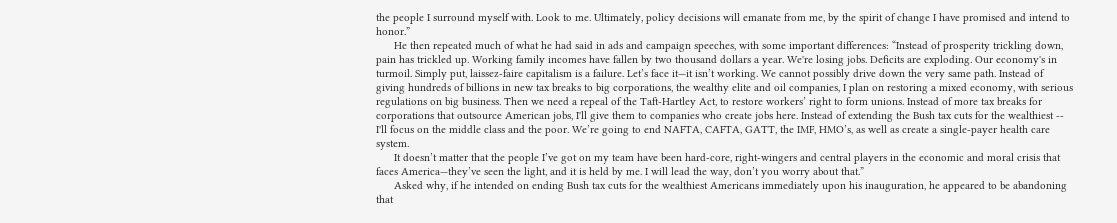the people I surround myself with. Look to me. Ultimately, policy decisions will emanate from me, by the spirit of change I have promised and intend to honor.”
      He then repeated much of what he had said in ads and campaign speeches, with some important differences: “Instead of prosperity trickling down, pain has trickled up. Working family incomes have fallen by two thousand dollars a year. We're losing jobs. Deficits are exploding. Our economy's in turmoil. Simply put, laissez-faire capitalism is a failure. Let’s face it—it isn’t working. We cannot possibly drive down the very same path. Instead of giving hundreds of billions in new tax breaks to big corporations, the wealthy elite and oil companies, I plan on restoring a mixed economy, with serious regulations on big business. Then we need a repeal of the Taft-Hartley Act, to restore workers’ right to form unions. Instead of more tax breaks for corporations that outsource American jobs, I'll give them to companies who create jobs here. Instead of extending the Bush tax cuts for the wealthiest -- I'll focus on the middle class and the poor. We’re going to end NAFTA, CAFTA, GATT, the IMF, HMO’s, as well as create a single-payer health care system.
      It doesn’t matter that the people I’ve got on my team have been hard-core, right-wingers and central players in the economic and moral crisis that faces America—they’ve seen the light, and it is held by me. I will lead the way, don’t you worry about that.”
      Asked why, if he intended on ending Bush tax cuts for the wealthiest Americans immediately upon his inauguration, he appeared to be abandoning that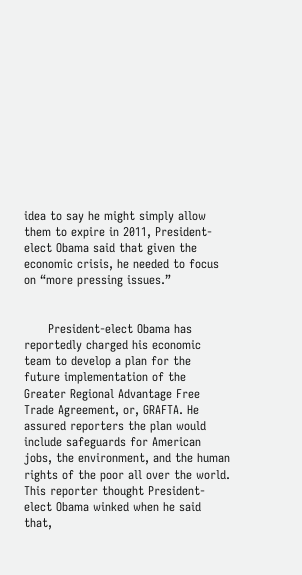idea to say he might simply allow them to expire in 2011, President-elect Obama said that given the economic crisis, he needed to focus on “more pressing issues.”


      President-elect Obama has reportedly charged his economic team to develop a plan for the future implementation of the Greater Regional Advantage Free Trade Agreement, or, GRAFTA. He assured reporters the plan would include safeguards for American jobs, the environment, and the human rights of the poor all over the world. This reporter thought President-elect Obama winked when he said that,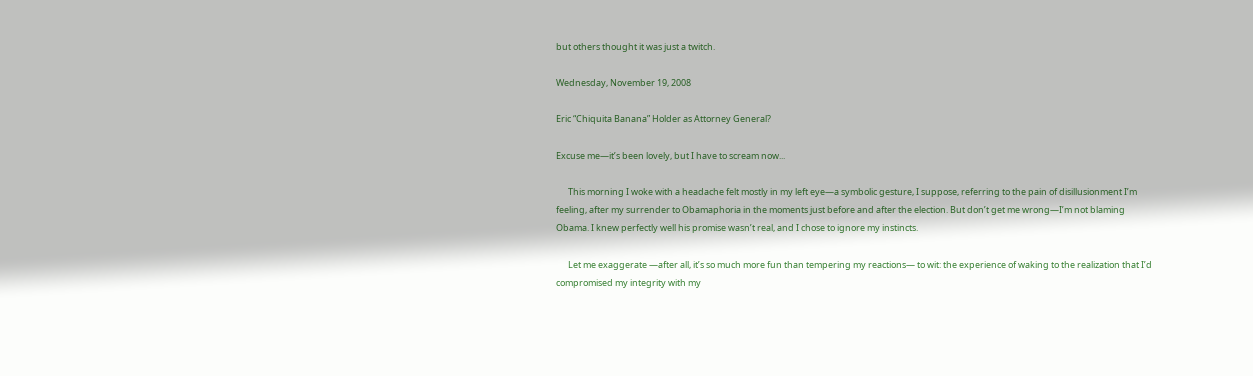but others thought it was just a twitch.

Wednesday, November 19, 2008

Eric “Chiquita Banana” Holder as Attorney General?

Excuse me—it’s been lovely, but I have to scream now...

      This morning I woke with a headache felt mostly in my left eye—a symbolic gesture, I suppose, referring to the pain of disillusionment I’m feeling, after my surrender to Obamaphoria in the moments just before and after the election. But don’t get me wrong—I’m not blaming Obama. I knew perfectly well his promise wasn’t real, and I chose to ignore my instincts.

      Let me exaggerate —after all, it’s so much more fun than tempering my reactions— to wit: the experience of waking to the realization that I’d compromised my integrity with my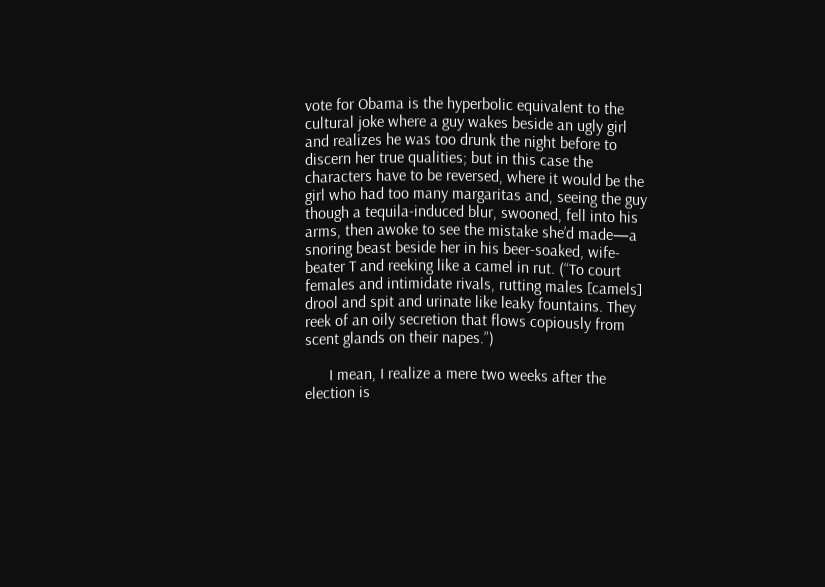vote for Obama is the hyperbolic equivalent to the cultural joke where a guy wakes beside an ugly girl and realizes he was too drunk the night before to discern her true qualities; but in this case the characters have to be reversed, where it would be the girl who had too many margaritas and, seeing the guy though a tequila-induced blur, swooned, fell into his arms, then awoke to see the mistake she’d made—a snoring beast beside her in his beer-soaked, wife-beater T and reeking like a camel in rut. (“To court females and intimidate rivals, rutting males [camels] drool and spit and urinate like leaky fountains. They reek of an oily secretion that flows copiously from scent glands on their napes.”)

      I mean, I realize a mere two weeks after the election is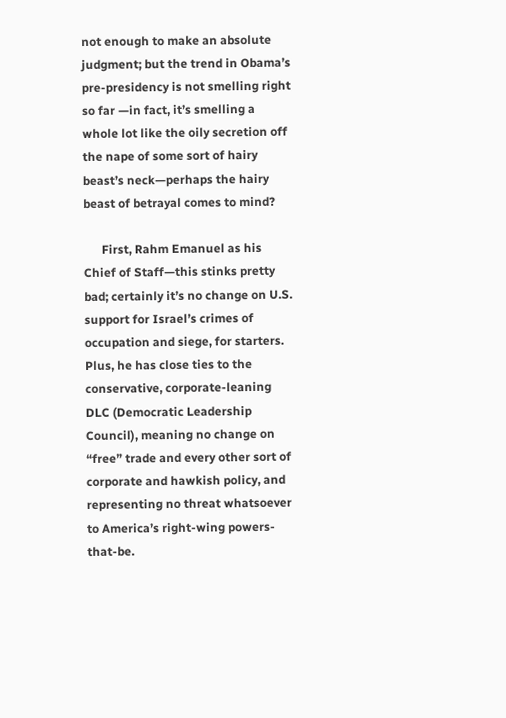not enough to make an absolute judgment; but the trend in Obama’s pre-presidency is not smelling right so far —in fact, it’s smelling a whole lot like the oily secretion off the nape of some sort of hairy beast’s neck—perhaps the hairy beast of betrayal comes to mind?

      First, Rahm Emanuel as his Chief of Staff—this stinks pretty bad; certainly it’s no change on U.S. support for Israel’s crimes of occupation and siege, for starters. Plus, he has close ties to the conservative, corporate-leaning DLC (Democratic Leadership Council), meaning no change on “free” trade and every other sort of corporate and hawkish policy, and representing no threat whatsoever to America’s right-wing powers-that-be.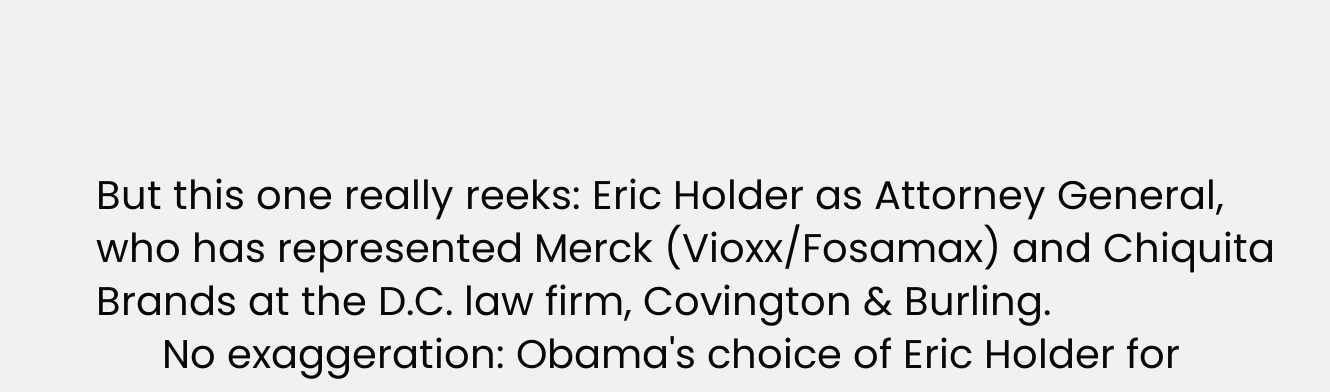But this one really reeks: Eric Holder as Attorney General, who has represented Merck (Vioxx/Fosamax) and Chiquita Brands at the D.C. law firm, Covington & Burling.
      No exaggeration: Obama's choice of Eric Holder for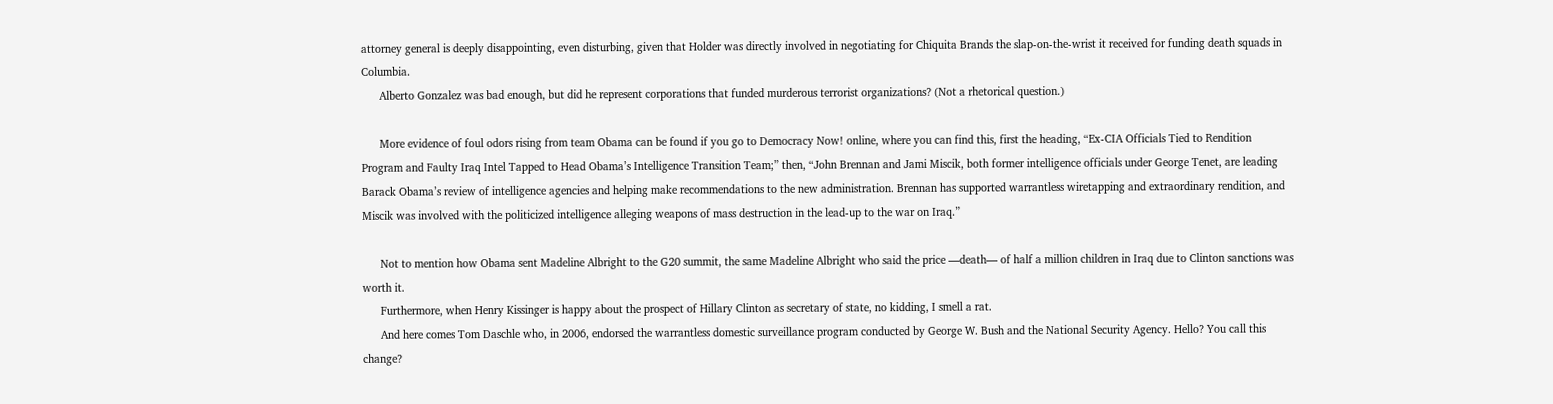attorney general is deeply disappointing, even disturbing, given that Holder was directly involved in negotiating for Chiquita Brands the slap-on-the-wrist it received for funding death squads in Columbia.
      Alberto Gonzalez was bad enough, but did he represent corporations that funded murderous terrorist organizations? (Not a rhetorical question.)

      More evidence of foul odors rising from team Obama can be found if you go to Democracy Now! online, where you can find this, first the heading, “Ex-CIA Officials Tied to Rendition Program and Faulty Iraq Intel Tapped to Head Obama’s Intelligence Transition Team;” then, “John Brennan and Jami Miscik, both former intelligence officials under George Tenet, are leading Barack Obama’s review of intelligence agencies and helping make recommendations to the new administration. Brennan has supported warrantless wiretapping and extraordinary rendition, and Miscik was involved with the politicized intelligence alleging weapons of mass destruction in the lead-up to the war on Iraq.”

      Not to mention how Obama sent Madeline Albright to the G20 summit, the same Madeline Albright who said the price —death— of half a million children in Iraq due to Clinton sanctions was worth it.
      Furthermore, when Henry Kissinger is happy about the prospect of Hillary Clinton as secretary of state, no kidding, I smell a rat.
      And here comes Tom Daschle who, in 2006, endorsed the warrantless domestic surveillance program conducted by George W. Bush and the National Security Agency. Hello? You call this change?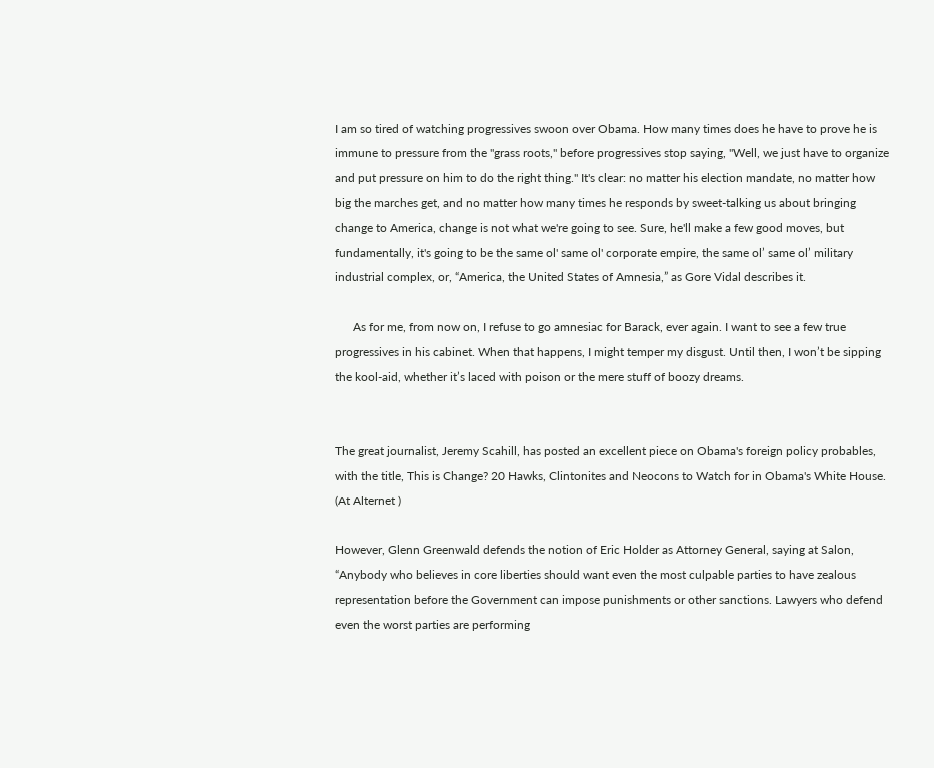I am so tired of watching progressives swoon over Obama. How many times does he have to prove he is immune to pressure from the "grass roots," before progressives stop saying, "Well, we just have to organize and put pressure on him to do the right thing." It's clear: no matter his election mandate, no matter how big the marches get, and no matter how many times he responds by sweet-talking us about bringing change to America, change is not what we're going to see. Sure, he'll make a few good moves, but fundamentally, it's going to be the same ol' same ol' corporate empire, the same ol’ same ol’ military industrial complex, or, “America, the United States of Amnesia,” as Gore Vidal describes it.

      As for me, from now on, I refuse to go amnesiac for Barack, ever again. I want to see a few true progressives in his cabinet. When that happens, I might temper my disgust. Until then, I won’t be sipping the kool-aid, whether it’s laced with poison or the mere stuff of boozy dreams.


The great journalist, Jeremy Scahill, has posted an excellent piece on Obama's foreign policy probables, with the title, This is Change? 20 Hawks, Clintonites and Neocons to Watch for in Obama's White House. (At Alternet )

However, Glenn Greenwald defends the notion of Eric Holder as Attorney General, saying at Salon, “Anybody who believes in core liberties should want even the most culpable parties to have zealous representation before the Government can impose punishments or other sanctions. Lawyers who defend even the worst parties are performing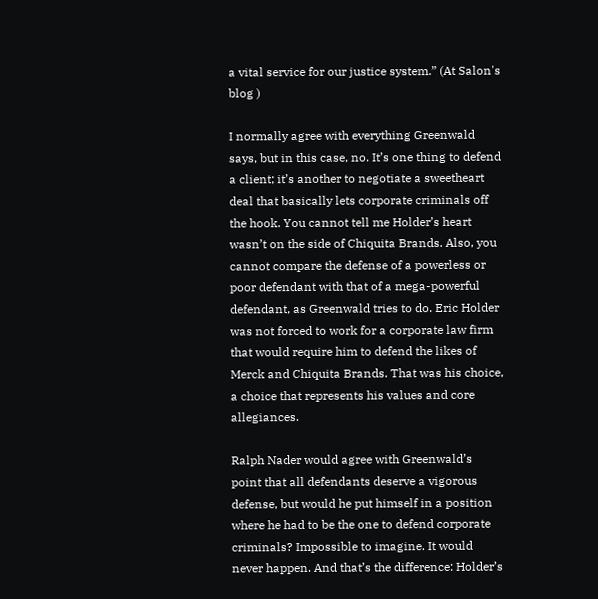a vital service for our justice system.” (At Salon's blog )

I normally agree with everything Greenwald says, but in this case, no. It’s one thing to defend a client; it’s another to negotiate a sweetheart deal that basically lets corporate criminals off the hook. You cannot tell me Holder’s heart wasn’t on the side of Chiquita Brands. Also, you cannot compare the defense of a powerless or poor defendant with that of a mega-powerful defendant, as Greenwald tries to do. Eric Holder was not forced to work for a corporate law firm that would require him to defend the likes of Merck and Chiquita Brands. That was his choice, a choice that represents his values and core allegiances.

Ralph Nader would agree with Greenwald’s point that all defendants deserve a vigorous defense, but would he put himself in a position where he had to be the one to defend corporate criminals? Impossible to imagine. It would never happen. And that’s the difference: Holder’s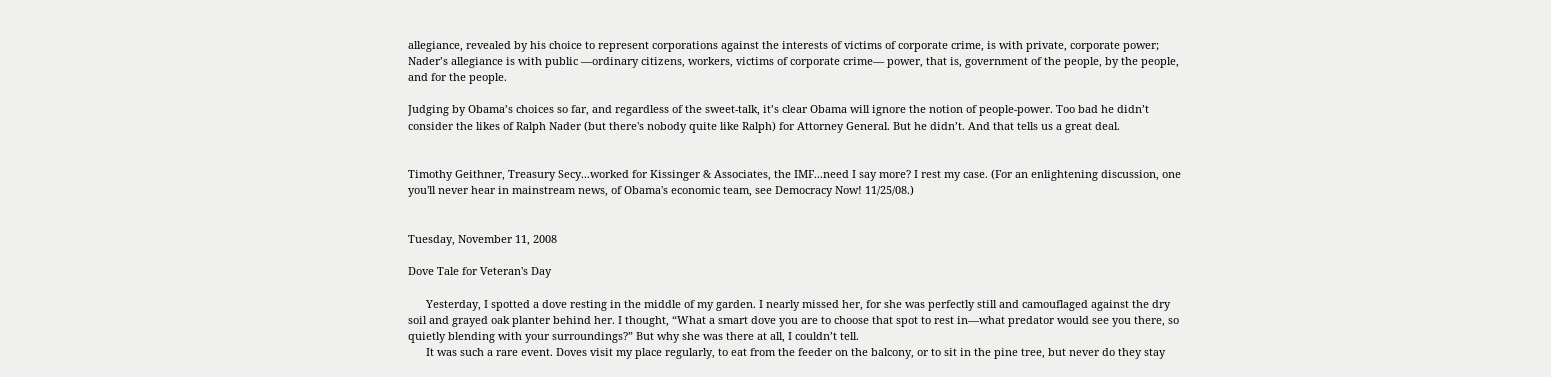allegiance, revealed by his choice to represent corporations against the interests of victims of corporate crime, is with private, corporate power; Nader’s allegiance is with public —ordinary citizens, workers, victims of corporate crime— power, that is, government of the people, by the people, and for the people.

Judging by Obama’s choices so far, and regardless of the sweet-talk, it’s clear Obama will ignore the notion of people-power. Too bad he didn’t consider the likes of Ralph Nader (but there's nobody quite like Ralph) for Attorney General. But he didn’t. And that tells us a great deal.


Timothy Geithner, Treasury Secy...worked for Kissinger & Associates, the IMF...need I say more? I rest my case. (For an enlightening discussion, one you'll never hear in mainstream news, of Obama's economic team, see Democracy Now! 11/25/08.)


Tuesday, November 11, 2008

Dove Tale for Veteran's Day

      Yesterday, I spotted a dove resting in the middle of my garden. I nearly missed her, for she was perfectly still and camouflaged against the dry soil and grayed oak planter behind her. I thought, “What a smart dove you are to choose that spot to rest in—what predator would see you there, so quietly blending with your surroundings?” But why she was there at all, I couldn’t tell.
      It was such a rare event. Doves visit my place regularly, to eat from the feeder on the balcony, or to sit in the pine tree, but never do they stay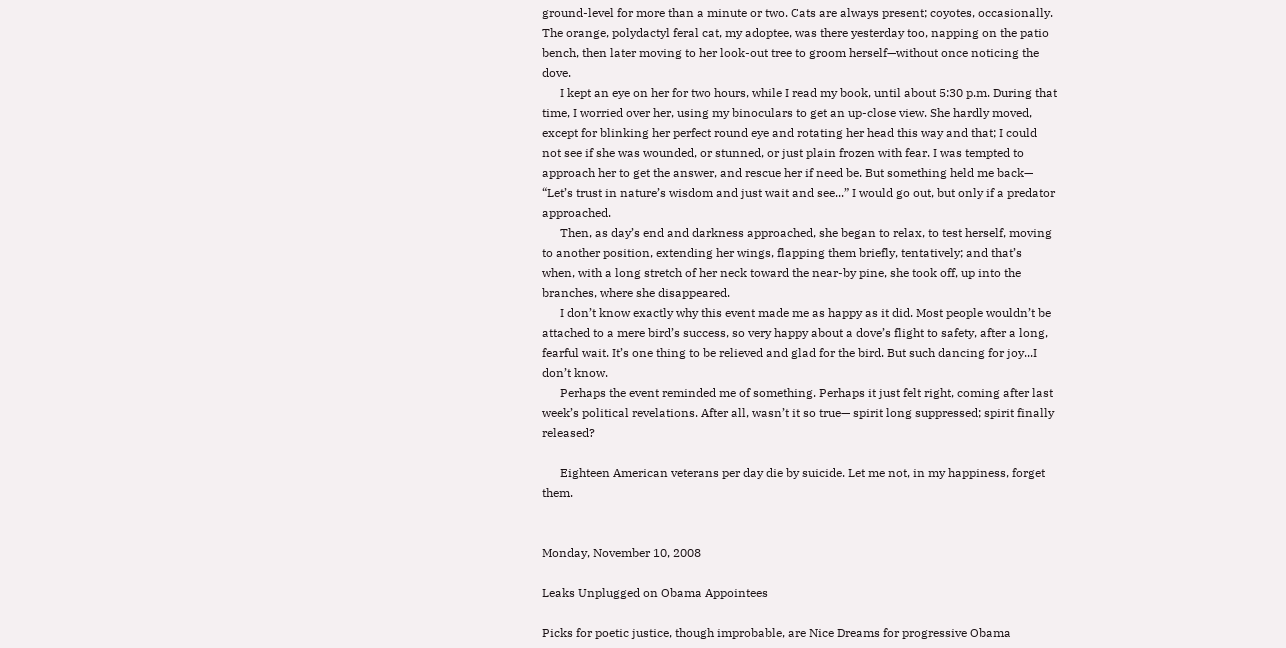ground-level for more than a minute or two. Cats are always present; coyotes, occasionally. The orange, polydactyl feral cat, my adoptee, was there yesterday too, napping on the patio bench, then later moving to her look-out tree to groom herself—without once noticing the dove.
      I kept an eye on her for two hours, while I read my book, until about 5:30 p.m. During that time, I worried over her, using my binoculars to get an up-close view. She hardly moved, except for blinking her perfect round eye and rotating her head this way and that; I could not see if she was wounded, or stunned, or just plain frozen with fear. I was tempted to approach her to get the answer, and rescue her if need be. But something held me back— “Let’s trust in nature’s wisdom and just wait and see...” I would go out, but only if a predator approached.
      Then, as day’s end and darkness approached, she began to relax, to test herself, moving to another position, extending her wings, flapping them briefly, tentatively; and that’s when, with a long stretch of her neck toward the near-by pine, she took off, up into the branches, where she disappeared.
      I don’t know exactly why this event made me as happy as it did. Most people wouldn’t be attached to a mere bird’s success, so very happy about a dove’s flight to safety, after a long, fearful wait. It’s one thing to be relieved and glad for the bird. But such dancing for joy...I don’t know.
      Perhaps the event reminded me of something. Perhaps it just felt right, coming after last week’s political revelations. After all, wasn’t it so true— spirit long suppressed; spirit finally released?

      Eighteen American veterans per day die by suicide. Let me not, in my happiness, forget them.


Monday, November 10, 2008

Leaks Unplugged on Obama Appointees

Picks for poetic justice, though improbable, are Nice Dreams for progressive Obama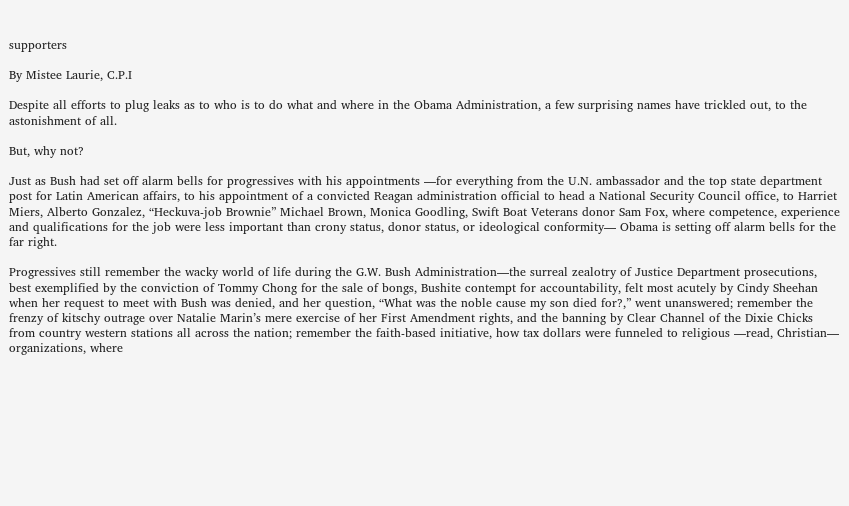supporters

By Mistee Laurie, C.P.I

Despite all efforts to plug leaks as to who is to do what and where in the Obama Administration, a few surprising names have trickled out, to the astonishment of all.

But, why not?

Just as Bush had set off alarm bells for progressives with his appointments —for everything from the U.N. ambassador and the top state department post for Latin American affairs, to his appointment of a convicted Reagan administration official to head a National Security Council office, to Harriet Miers, Alberto Gonzalez, “Heckuva-job Brownie” Michael Brown, Monica Goodling, Swift Boat Veterans donor Sam Fox, where competence, experience and qualifications for the job were less important than crony status, donor status, or ideological conformity— Obama is setting off alarm bells for the far right.

Progressives still remember the wacky world of life during the G.W. Bush Administration—the surreal zealotry of Justice Department prosecutions, best exemplified by the conviction of Tommy Chong for the sale of bongs, Bushite contempt for accountability, felt most acutely by Cindy Sheehan when her request to meet with Bush was denied, and her question, “What was the noble cause my son died for?,” went unanswered; remember the frenzy of kitschy outrage over Natalie Marin’s mere exercise of her First Amendment rights, and the banning by Clear Channel of the Dixie Chicks from country western stations all across the nation; remember the faith-based initiative, how tax dollars were funneled to religious —read, Christian— organizations, where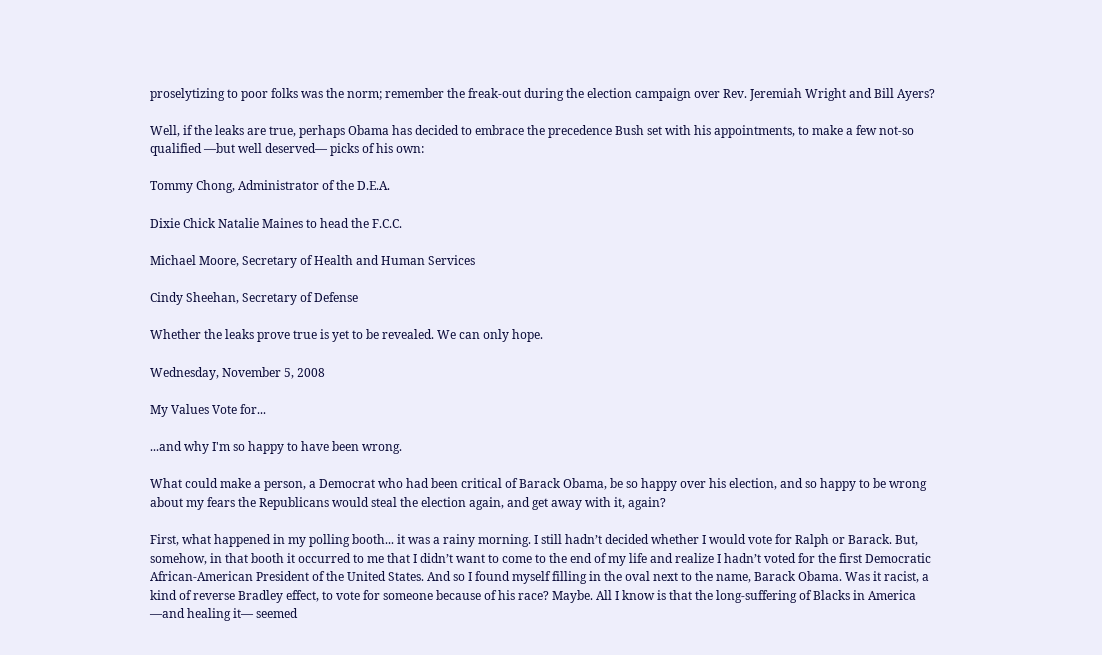proselytizing to poor folks was the norm; remember the freak-out during the election campaign over Rev. Jeremiah Wright and Bill Ayers?

Well, if the leaks are true, perhaps Obama has decided to embrace the precedence Bush set with his appointments, to make a few not-so qualified —but well deserved— picks of his own:

Tommy Chong, Administrator of the D.E.A.

Dixie Chick Natalie Maines to head the F.C.C.

Michael Moore, Secretary of Health and Human Services

Cindy Sheehan, Secretary of Defense

Whether the leaks prove true is yet to be revealed. We can only hope.

Wednesday, November 5, 2008

My Values Vote for...

...and why I'm so happy to have been wrong.

What could make a person, a Democrat who had been critical of Barack Obama, be so happy over his election, and so happy to be wrong about my fears the Republicans would steal the election again, and get away with it, again?

First, what happened in my polling booth... it was a rainy morning. I still hadn’t decided whether I would vote for Ralph or Barack. But, somehow, in that booth it occurred to me that I didn’t want to come to the end of my life and realize I hadn’t voted for the first Democratic African-American President of the United States. And so I found myself filling in the oval next to the name, Barack Obama. Was it racist, a kind of reverse Bradley effect, to vote for someone because of his race? Maybe. All I know is that the long-suffering of Blacks in America —and healing it— seemed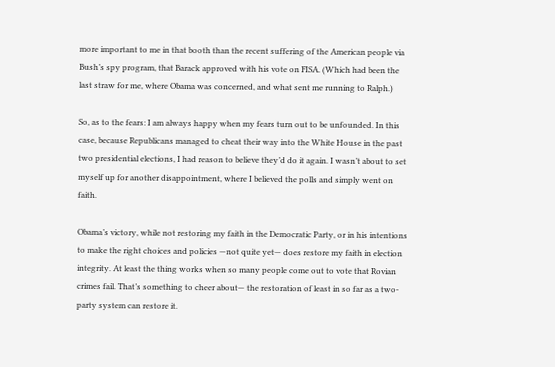more important to me in that booth than the recent suffering of the American people via Bush’s spy program, that Barack approved with his vote on FISA. (Which had been the last straw for me, where Obama was concerned, and what sent me running to Ralph.)

So, as to the fears: I am always happy when my fears turn out to be unfounded. In this case, because Republicans managed to cheat their way into the White House in the past two presidential elections, I had reason to believe they’d do it again. I wasn’t about to set myself up for another disappointment, where I believed the polls and simply went on faith.

Obama’s victory, while not restoring my faith in the Democratic Party, or in his intentions to make the right choices and policies —not quite yet— does restore my faith in election integrity. At least the thing works when so many people come out to vote that Rovian crimes fail. That’s something to cheer about— the restoration of least in so far as a two-party system can restore it.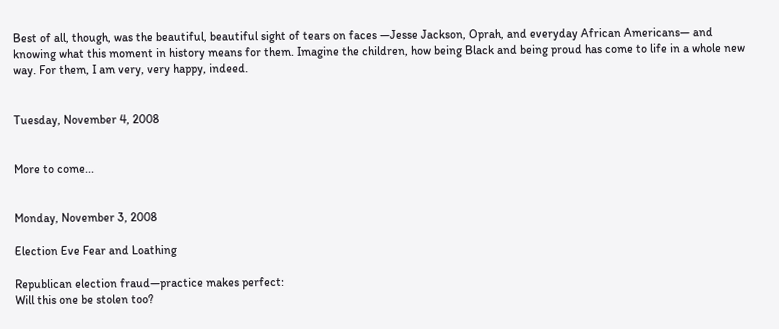Best of all, though, was the beautiful, beautiful sight of tears on faces —Jesse Jackson, Oprah, and everyday African Americans— and knowing what this moment in history means for them. Imagine the children, how being Black and being proud has come to life in a whole new way. For them, I am very, very happy, indeed.


Tuesday, November 4, 2008


More to come...


Monday, November 3, 2008

Election Eve Fear and Loathing

Republican election fraud—practice makes perfect:
Will this one be stolen too?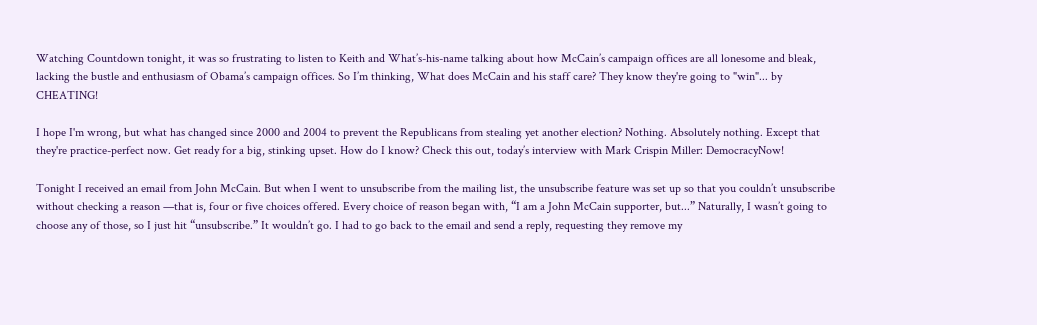Watching Countdown tonight, it was so frustrating to listen to Keith and What’s-his-name talking about how McCain’s campaign offices are all lonesome and bleak, lacking the bustle and enthusiasm of Obama’s campaign offices. So I’m thinking, What does McCain and his staff care? They know they're going to "win"... by CHEATING!

I hope I'm wrong, but what has changed since 2000 and 2004 to prevent the Republicans from stealing yet another election? Nothing. Absolutely nothing. Except that they're practice-perfect now. Get ready for a big, stinking upset. How do I know? Check this out, today’s interview with Mark Crispin Miller: DemocracyNow!

Tonight I received an email from John McCain. But when I went to unsubscribe from the mailing list, the unsubscribe feature was set up so that you couldn’t unsubscribe without checking a reason —that is, four or five choices offered. Every choice of reason began with, “I am a John McCain supporter, but...” Naturally, I wasn’t going to choose any of those, so I just hit “unsubscribe.” It wouldn’t go. I had to go back to the email and send a reply, requesting they remove my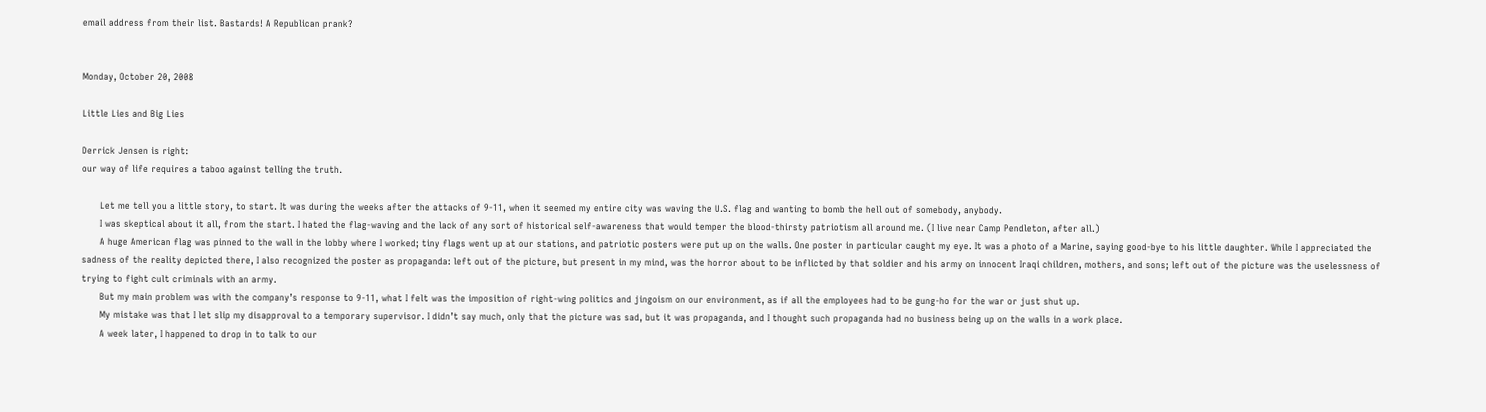email address from their list. Bastards! A Republican prank?


Monday, October 20, 2008

Little Lies and Big Lies

Derrick Jensen is right:
our way of life requires a taboo against telling the truth.

      Let me tell you a little story, to start. It was during the weeks after the attacks of 9-11, when it seemed my entire city was waving the U.S. flag and wanting to bomb the hell out of somebody, anybody.
      I was skeptical about it all, from the start. I hated the flag-waving and the lack of any sort of historical self-awareness that would temper the blood-thirsty patriotism all around me. (I live near Camp Pendleton, after all.)
      A huge American flag was pinned to the wall in the lobby where I worked; tiny flags went up at our stations, and patriotic posters were put up on the walls. One poster in particular caught my eye. It was a photo of a Marine, saying good-bye to his little daughter. While I appreciated the sadness of the reality depicted there, I also recognized the poster as propaganda: left out of the picture, but present in my mind, was the horror about to be inflicted by that soldier and his army on innocent Iraqi children, mothers, and sons; left out of the picture was the uselessness of trying to fight cult criminals with an army.
      But my main problem was with the company’s response to 9-11, what I felt was the imposition of right-wing politics and jingoism on our environment, as if all the employees had to be gung-ho for the war or just shut up.
      My mistake was that I let slip my disapproval to a temporary supervisor. I didn’t say much, only that the picture was sad, but it was propaganda, and I thought such propaganda had no business being up on the walls in a work place.
      A week later, I happened to drop in to talk to our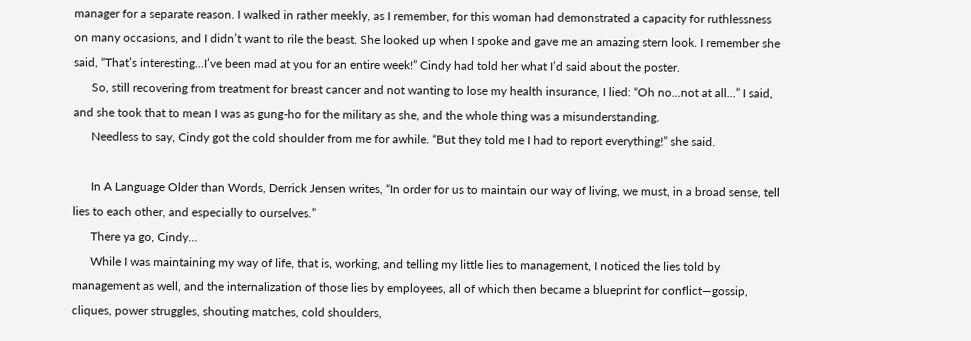manager for a separate reason. I walked in rather meekly, as I remember, for this woman had demonstrated a capacity for ruthlessness on many occasions, and I didn’t want to rile the beast. She looked up when I spoke and gave me an amazing stern look. I remember she said, “That’s interesting...I’ve been mad at you for an entire week!” Cindy had told her what I’d said about the poster.
      So, still recovering from treatment for breast cancer and not wanting to lose my health insurance, I lied: “Oh no...not at all...” I said, and she took that to mean I was as gung-ho for the military as she, and the whole thing was a misunderstanding.
      Needless to say, Cindy got the cold shoulder from me for awhile. “But they told me I had to report everything!” she said.

      In A Language Older than Words, Derrick Jensen writes, “In order for us to maintain our way of living, we must, in a broad sense, tell lies to each other, and especially to ourselves.”
      There ya go, Cindy...
      While I was maintaining my way of life, that is, working, and telling my little lies to management, I noticed the lies told by management as well, and the internalization of those lies by employees, all of which then became a blueprint for conflict—gossip, cliques, power struggles, shouting matches, cold shoulders,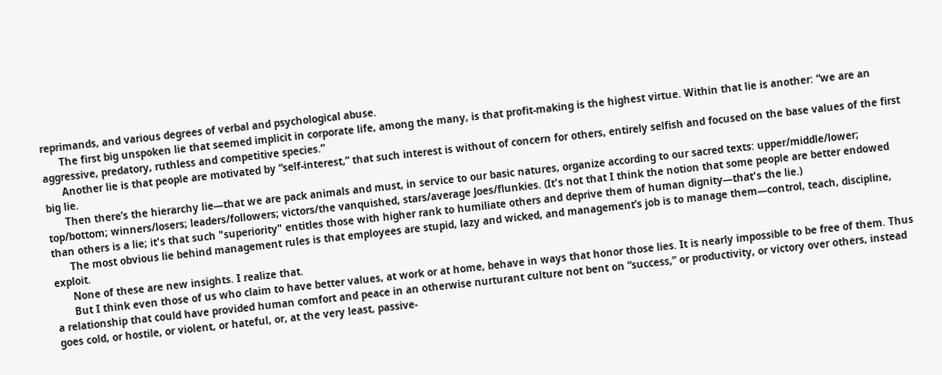reprimands, and various degrees of verbal and psychological abuse.
      The first big unspoken lie that seemed implicit in corporate life, among the many, is that profit-making is the highest virtue. Within that lie is another: “we are an aggressive, predatory, ruthless and competitive species.”
      Another lie is that people are motivated by “self-interest,” that such interest is without of concern for others, entirely selfish and focused on the base values of the first big lie.
      Then there’s the hierarchy lie—that we are pack animals and must, in service to our basic natures, organize according to our sacred texts: upper/middle/lower; top/bottom; winners/losers; leaders/followers; victors/the vanquished, stars/average Joes/flunkies. (It's not that I think the notion that some people are better endowed than others is a lie; it's that such "superiority" entitles those with higher rank to humiliate others and deprive them of human dignity—that's the lie.)
      The most obvious lie behind management rules is that employees are stupid, lazy and wicked, and management’s job is to manage them—control, teach, discipline, exploit.
      None of these are new insights. I realize that.
      But I think even those of us who claim to have better values, at work or at home, behave in ways that honor those lies. It is nearly impossible to be free of them. Thus a relationship that could have provided human comfort and peace in an otherwise nurturant culture not bent on “success,” or productivity, or victory over others, instead goes cold, or hostile, or violent, or hateful, or, at the very least, passive-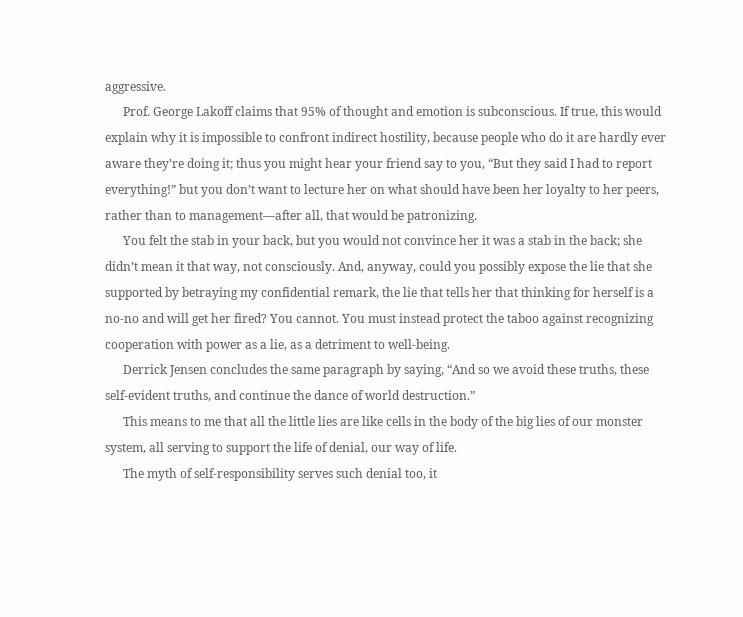aggressive.
      Prof. George Lakoff claims that 95% of thought and emotion is subconscious. If true, this would explain why it is impossible to confront indirect hostility, because people who do it are hardly ever aware they’re doing it; thus you might hear your friend say to you, “But they said I had to report everything!” but you don’t want to lecture her on what should have been her loyalty to her peers, rather than to management—after all, that would be patronizing.
      You felt the stab in your back, but you would not convince her it was a stab in the back; she didn’t mean it that way, not consciously. And, anyway, could you possibly expose the lie that she supported by betraying my confidential remark, the lie that tells her that thinking for herself is a no-no and will get her fired? You cannot. You must instead protect the taboo against recognizing cooperation with power as a lie, as a detriment to well-being.
      Derrick Jensen concludes the same paragraph by saying, “And so we avoid these truths, these self-evident truths, and continue the dance of world destruction.”
      This means to me that all the little lies are like cells in the body of the big lies of our monster system, all serving to support the life of denial, our way of life.
      The myth of self-responsibility serves such denial too, it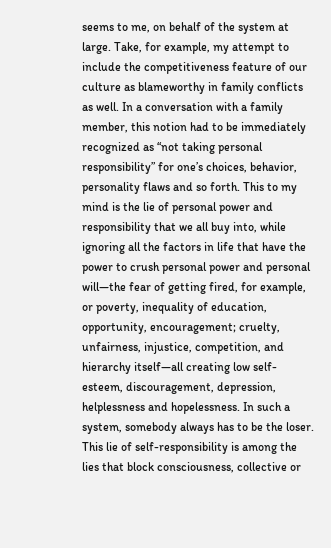seems to me, on behalf of the system at large. Take, for example, my attempt to include the competitiveness feature of our culture as blameworthy in family conflicts as well. In a conversation with a family member, this notion had to be immediately recognized as “not taking personal responsibility” for one’s choices, behavior, personality flaws and so forth. This to my mind is the lie of personal power and responsibility that we all buy into, while ignoring all the factors in life that have the power to crush personal power and personal will—the fear of getting fired, for example, or poverty, inequality of education, opportunity, encouragement; cruelty, unfairness, injustice, competition, and hierarchy itself—all creating low self-esteem, discouragement, depression, helplessness and hopelessness. In such a system, somebody always has to be the loser. This lie of self-responsibility is among the lies that block consciousness, collective or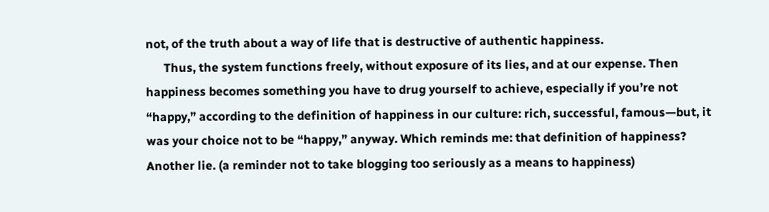not, of the truth about a way of life that is destructive of authentic happiness.
      Thus, the system functions freely, without exposure of its lies, and at our expense. Then happiness becomes something you have to drug yourself to achieve, especially if you’re not “happy,” according to the definition of happiness in our culture: rich, successful, famous—but, it was your choice not to be “happy,” anyway. Which reminds me: that definition of happiness? Another lie. (a reminder not to take blogging too seriously as a means to happiness)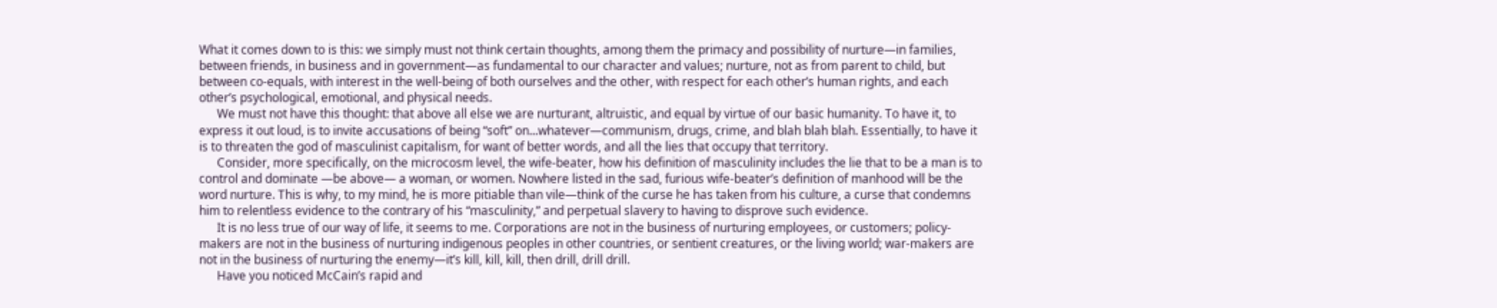What it comes down to is this: we simply must not think certain thoughts, among them the primacy and possibility of nurture—in families, between friends, in business and in government—as fundamental to our character and values; nurture, not as from parent to child, but between co-equals, with interest in the well-being of both ourselves and the other, with respect for each other’s human rights, and each other’s psychological, emotional, and physical needs.
      We must not have this thought: that above all else we are nurturant, altruistic, and equal by virtue of our basic humanity. To have it, to express it out loud, is to invite accusations of being “soft” on...whatever—communism, drugs, crime, and blah blah blah. Essentially, to have it is to threaten the god of masculinist capitalism, for want of better words, and all the lies that occupy that territory.
      Consider, more specifically, on the microcosm level, the wife-beater, how his definition of masculinity includes the lie that to be a man is to control and dominate —be above— a woman, or women. Nowhere listed in the sad, furious wife-beater’s definition of manhood will be the word nurture. This is why, to my mind, he is more pitiable than vile—think of the curse he has taken from his culture, a curse that condemns him to relentless evidence to the contrary of his “masculinity,” and perpetual slavery to having to disprove such evidence.
      It is no less true of our way of life, it seems to me. Corporations are not in the business of nurturing employees, or customers; policy-makers are not in the business of nurturing indigenous peoples in other countries, or sentient creatures, or the living world; war-makers are not in the business of nurturing the enemy—it’s kill, kill, kill, then drill, drill drill.
      Have you noticed McCain’s rapid and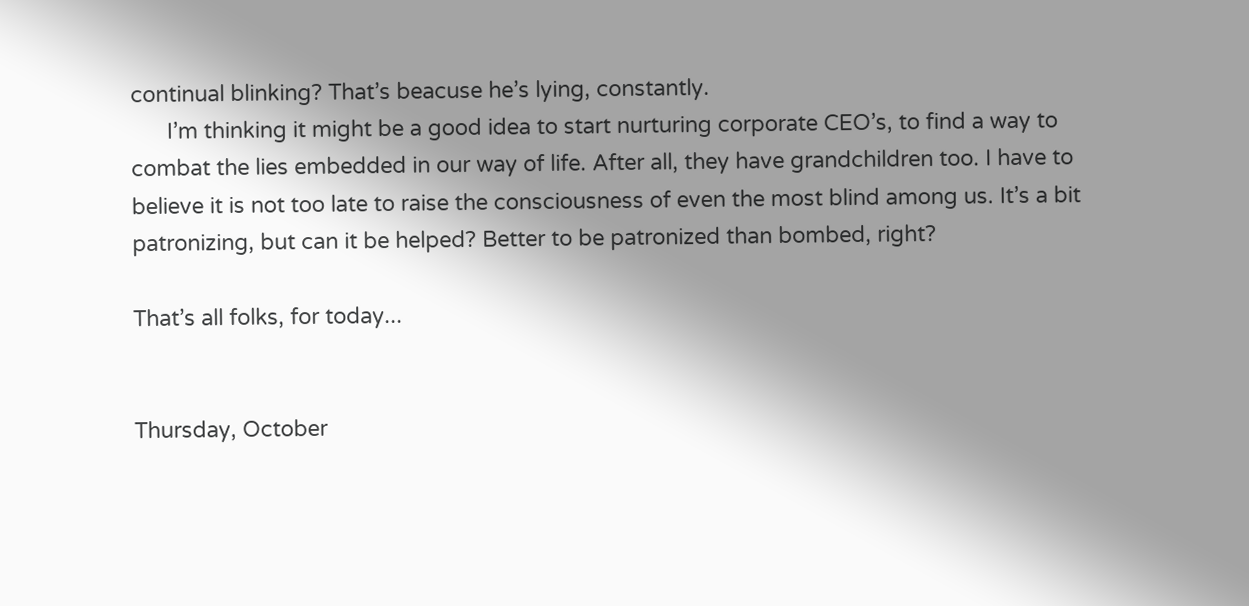continual blinking? That’s beacuse he’s lying, constantly.
      I’m thinking it might be a good idea to start nurturing corporate CEO’s, to find a way to combat the lies embedded in our way of life. After all, they have grandchildren too. I have to believe it is not too late to raise the consciousness of even the most blind among us. It’s a bit patronizing, but can it be helped? Better to be patronized than bombed, right?

That’s all folks, for today...


Thursday, October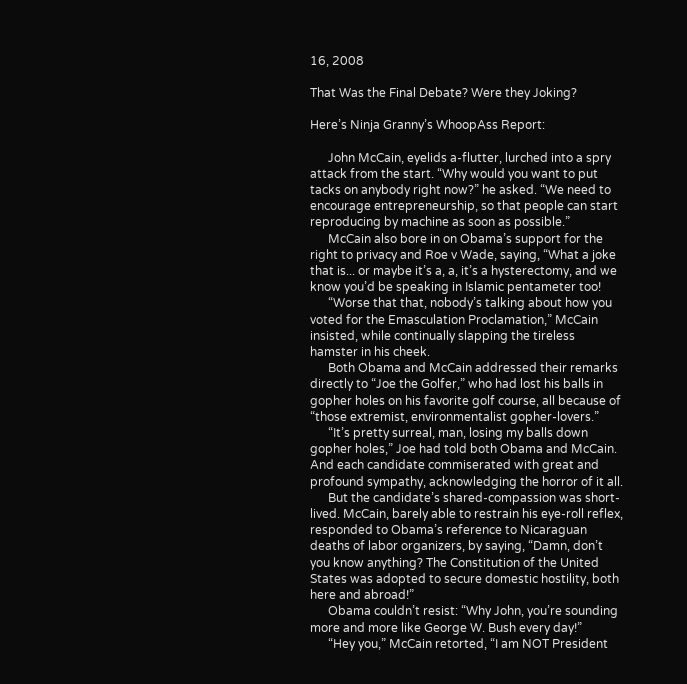16, 2008

That Was the Final Debate? Were they Joking?

Here’s Ninja Granny’s WhoopAss Report:

      John McCain, eyelids a-flutter, lurched into a spry attack from the start. “Why would you want to put tacks on anybody right now?” he asked. “We need to encourage entrepreneurship, so that people can start reproducing by machine as soon as possible.”
      McCain also bore in on Obama’s support for the right to privacy and Roe v Wade, saying, “What a joke that is... or maybe it’s a, a, it’s a hysterectomy, and we know you’d be speaking in Islamic pentameter too!
      “Worse that that, nobody’s talking about how you voted for the Emasculation Proclamation,” McCain insisted, while continually slapping the tireless hamster in his cheek.
      Both Obama and McCain addressed their remarks directly to “Joe the Golfer,” who had lost his balls in gopher holes on his favorite golf course, all because of “those extremist, environmentalist gopher-lovers.”
      “It’s pretty surreal, man, losing my balls down gopher holes,” Joe had told both Obama and McCain. And each candidate commiserated with great and profound sympathy, acknowledging the horror of it all.
      But the candidate’s shared-compassion was short-lived. McCain, barely able to restrain his eye-roll reflex, responded to Obama’s reference to Nicaraguan deaths of labor organizers, by saying, “Damn, don’t you know anything? The Constitution of the United States was adopted to secure domestic hostility, both here and abroad!”
      Obama couldn’t resist: “Why John, you’re sounding more and more like George W. Bush every day!”
      “Hey you,” McCain retorted, “I am NOT President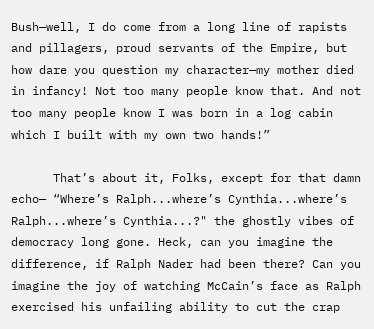Bush—well, I do come from a long line of rapists and pillagers, proud servants of the Empire, but how dare you question my character—my mother died in infancy! Not too many people know that. And not too many people know I was born in a log cabin which I built with my own two hands!”

      That’s about it, Folks, except for that damn echo— “Where’s Ralph...where’s Cynthia...where’s Ralph...where’s Cynthia...?" the ghostly vibes of democracy long gone. Heck, can you imagine the difference, if Ralph Nader had been there? Can you imagine the joy of watching McCain’s face as Ralph exercised his unfailing ability to cut the crap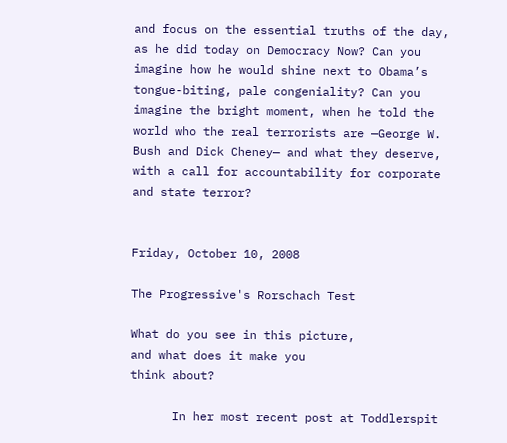and focus on the essential truths of the day, as he did today on Democracy Now? Can you imagine how he would shine next to Obama’s tongue-biting, pale congeniality? Can you imagine the bright moment, when he told the world who the real terrorists are —George W. Bush and Dick Cheney— and what they deserve, with a call for accountability for corporate and state terror?


Friday, October 10, 2008

The Progressive's Rorschach Test

What do you see in this picture,
and what does it make you
think about?

      In her most recent post at Toddlerspit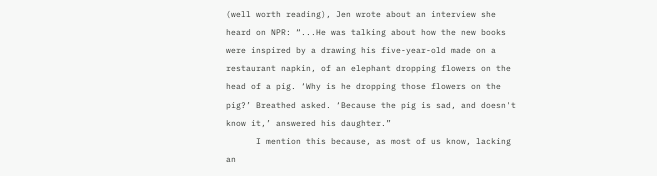(well worth reading), Jen wrote about an interview she heard on NPR: “...He was talking about how the new books were inspired by a drawing his five-year-old made on a restaurant napkin, of an elephant dropping flowers on the head of a pig. ‘Why is he dropping those flowers on the pig?’ Breathed asked. ‘Because the pig is sad, and doesn't know it,’ answered his daughter.”
      I mention this because, as most of us know, lacking an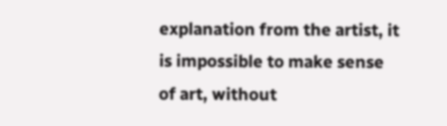explanation from the artist, it is impossible to make sense of art, without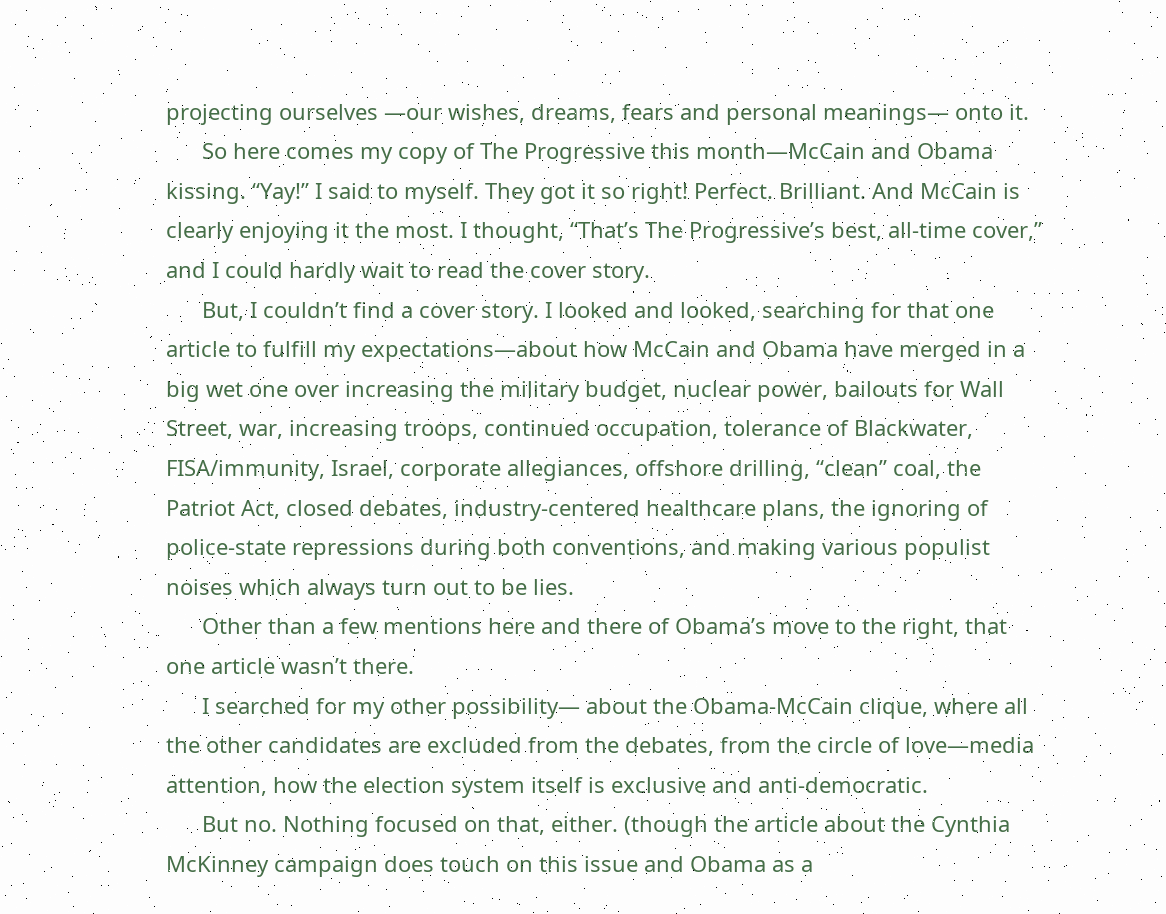projecting ourselves —our wishes, dreams, fears and personal meanings— onto it.
      So here comes my copy of The Progressive this month—McCain and Obama kissing. “Yay!” I said to myself. They got it so right! Perfect. Brilliant. And McCain is clearly enjoying it the most. I thought, “That’s The Progressive’s best, all-time cover,” and I could hardly wait to read the cover story.
      But, I couldn’t find a cover story. I looked and looked, searching for that one article to fulfill my expectations—about how McCain and Obama have merged in a big wet one over increasing the military budget, nuclear power, bailouts for Wall Street, war, increasing troops, continued occupation, tolerance of Blackwater, FISA/immunity, Israel, corporate allegiances, offshore drilling, “clean” coal, the Patriot Act, closed debates, industry-centered healthcare plans, the ignoring of police-state repressions during both conventions, and making various populist noises which always turn out to be lies.
      Other than a few mentions here and there of Obama’s move to the right, that one article wasn’t there.
      I searched for my other possibility— about the Obama-McCain clique, where all the other candidates are excluded from the debates, from the circle of love—media attention, how the election system itself is exclusive and anti-democratic.
      But no. Nothing focused on that, either. (though the article about the Cynthia McKinney campaign does touch on this issue and Obama as a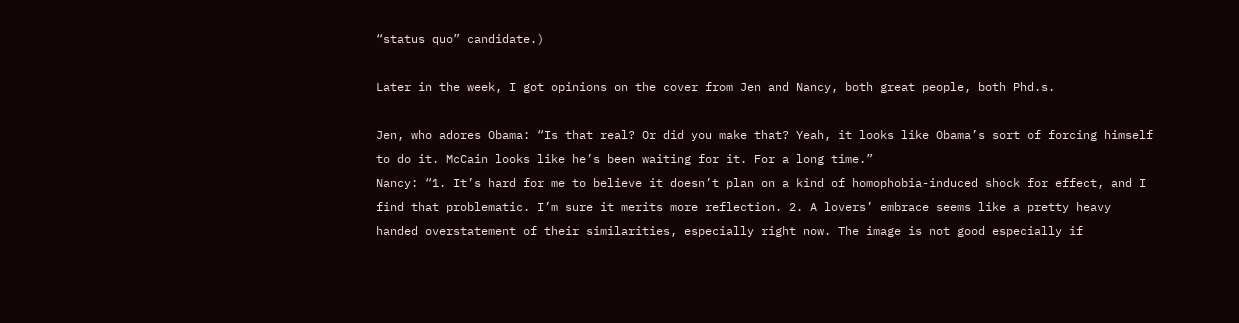“status quo” candidate.)

Later in the week, I got opinions on the cover from Jen and Nancy, both great people, both Phd.s.

Jen, who adores Obama: “Is that real? Or did you make that? Yeah, it looks like Obama’s sort of forcing himself to do it. McCain looks like he’s been waiting for it. For a long time.”
Nancy: “1. It’s hard for me to believe it doesn’t plan on a kind of homophobia-induced shock for effect, and I find that problematic. I’m sure it merits more reflection. 2. A lovers’ embrace seems like a pretty heavy handed overstatement of their similarities, especially right now. The image is not good especially if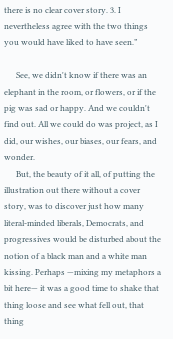there is no clear cover story. 3. I nevertheless agree with the two things you would have liked to have seen.”

      See, we didn't know if there was an elephant in the room, or flowers, or if the pig was sad or happy. And we couldn't find out. All we could do was project, as I did, our wishes, our biases, our fears, and wonder.
      But, the beauty of it all, of putting the illustration out there without a cover story, was to discover just how many literal-minded liberals, Democrats, and progressives would be disturbed about the notion of a black man and a white man kissing. Perhaps —mixing my metaphors a bit here— it was a good time to shake that thing loose and see what fell out, that thing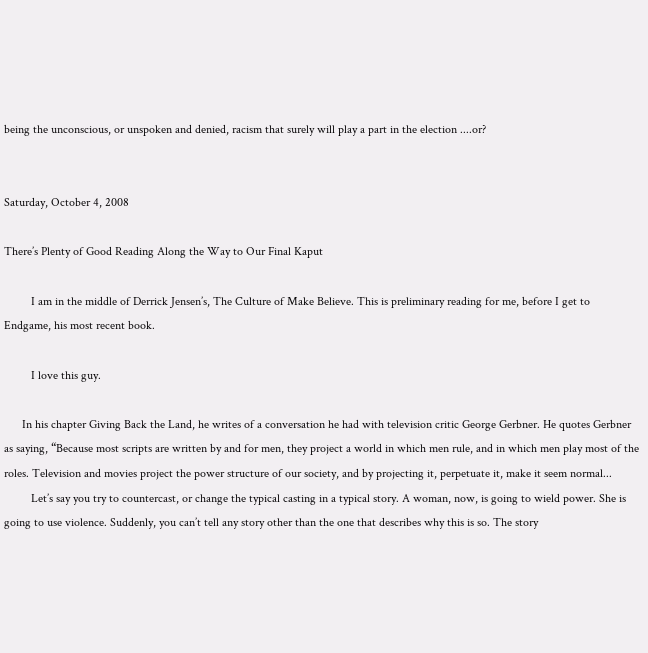being the unconscious, or unspoken and denied, racism that surely will play a part in the election ....or?


Saturday, October 4, 2008

There’s Plenty of Good Reading Along the Way to Our Final Kaput

         I am in the middle of Derrick Jensen’s, The Culture of Make Believe. This is preliminary reading for me, before I get to Endgame, his most recent book.

         I love this guy.

      In his chapter Giving Back the Land, he writes of a conversation he had with television critic George Gerbner. He quotes Gerbner as saying, “Because most scripts are written by and for men, they project a world in which men rule, and in which men play most of the roles. Television and movies project the power structure of our society, and by projecting it, perpetuate it, make it seem normal...
         Let’s say you try to countercast, or change the typical casting in a typical story. A woman, now, is going to wield power. She is going to use violence. Suddenly, you can’t tell any story other than the one that describes why this is so. The story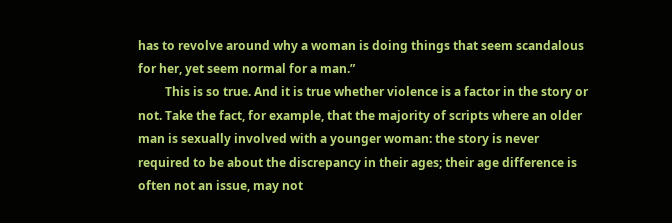has to revolve around why a woman is doing things that seem scandalous for her, yet seem normal for a man.”
         This is so true. And it is true whether violence is a factor in the story or not. Take the fact, for example, that the majority of scripts where an older man is sexually involved with a younger woman: the story is never required to be about the discrepancy in their ages; their age difference is often not an issue, may not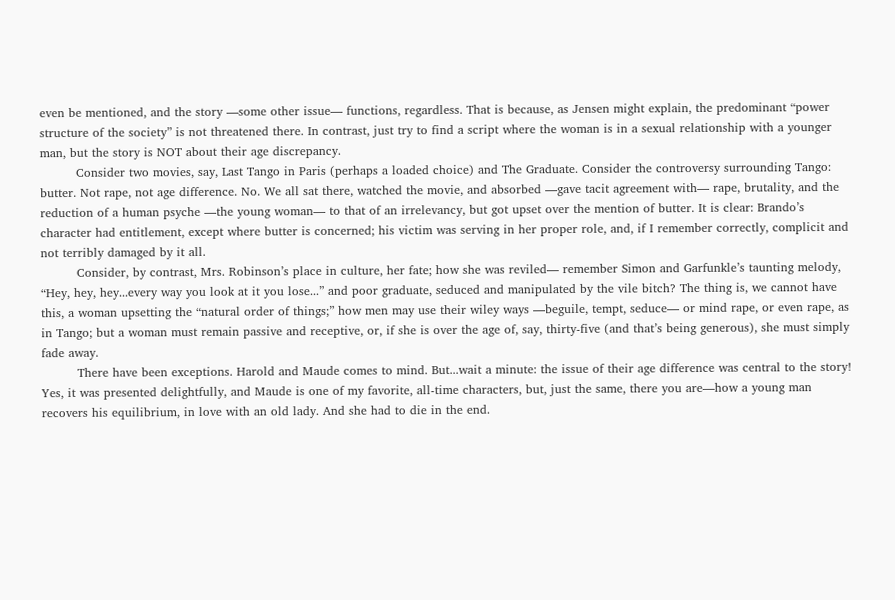even be mentioned, and the story —some other issue— functions, regardless. That is because, as Jensen might explain, the predominant “power structure of the society” is not threatened there. In contrast, just try to find a script where the woman is in a sexual relationship with a younger man, but the story is NOT about their age discrepancy.
         Consider two movies, say, Last Tango in Paris (perhaps a loaded choice) and The Graduate. Consider the controversy surrounding Tango: butter. Not rape, not age difference. No. We all sat there, watched the movie, and absorbed —gave tacit agreement with— rape, brutality, and the reduction of a human psyche —the young woman— to that of an irrelevancy, but got upset over the mention of butter. It is clear: Brando’s character had entitlement, except where butter is concerned; his victim was serving in her proper role, and, if I remember correctly, complicit and not terribly damaged by it all.
         Consider, by contrast, Mrs. Robinson’s place in culture, her fate; how she was reviled— remember Simon and Garfunkle’s taunting melody, “Hey, hey, hey...every way you look at it you lose...” and poor graduate, seduced and manipulated by the vile bitch? The thing is, we cannot have this, a woman upsetting the “natural order of things;” how men may use their wiley ways —beguile, tempt, seduce— or mind rape, or even rape, as in Tango; but a woman must remain passive and receptive, or, if she is over the age of, say, thirty-five (and that’s being generous), she must simply fade away.
         There have been exceptions. Harold and Maude comes to mind. But...wait a minute: the issue of their age difference was central to the story! Yes, it was presented delightfully, and Maude is one of my favorite, all-time characters, but, just the same, there you are—how a young man recovers his equilibrium, in love with an old lady. And she had to die in the end.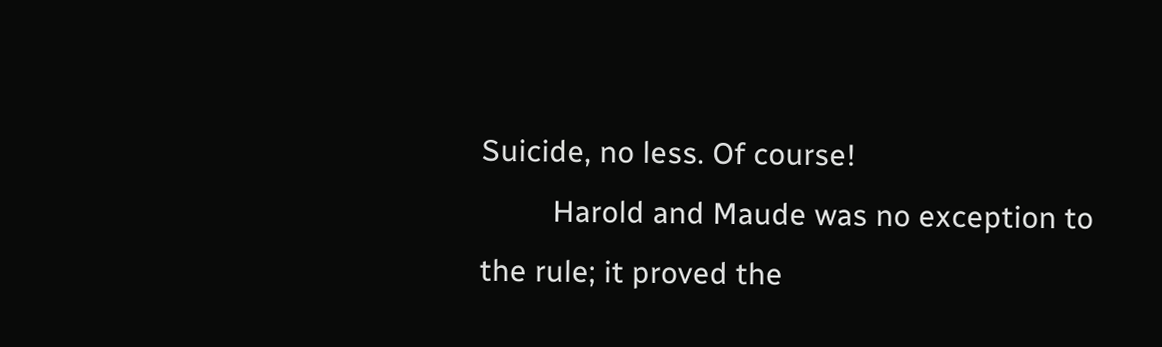Suicide, no less. Of course!
         Harold and Maude was no exception to the rule; it proved the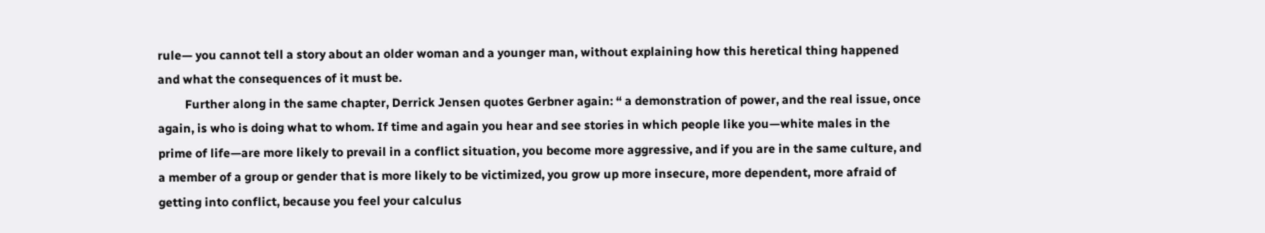rule— you cannot tell a story about an older woman and a younger man, without explaining how this heretical thing happened and what the consequences of it must be.
         Further along in the same chapter, Derrick Jensen quotes Gerbner again: “ a demonstration of power, and the real issue, once again, is who is doing what to whom. If time and again you hear and see stories in which people like you—white males in the prime of life—are more likely to prevail in a conflict situation, you become more aggressive, and if you are in the same culture, and a member of a group or gender that is more likely to be victimized, you grow up more insecure, more dependent, more afraid of getting into conflict, because you feel your calculus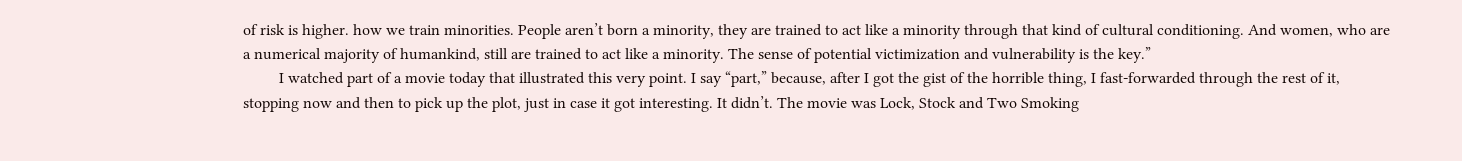of risk is higher. how we train minorities. People aren’t born a minority, they are trained to act like a minority through that kind of cultural conditioning. And women, who are a numerical majority of humankind, still are trained to act like a minority. The sense of potential victimization and vulnerability is the key.”
         I watched part of a movie today that illustrated this very point. I say “part,” because, after I got the gist of the horrible thing, I fast-forwarded through the rest of it, stopping now and then to pick up the plot, just in case it got interesting. It didn’t. The movie was Lock, Stock and Two Smoking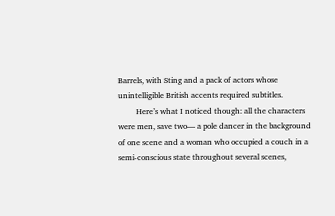Barrels, with Sting and a pack of actors whose unintelligible British accents required subtitles.
         Here’s what I noticed though: all the characters were men, save two— a pole dancer in the background of one scene and a woman who occupied a couch in a semi-conscious state throughout several scenes,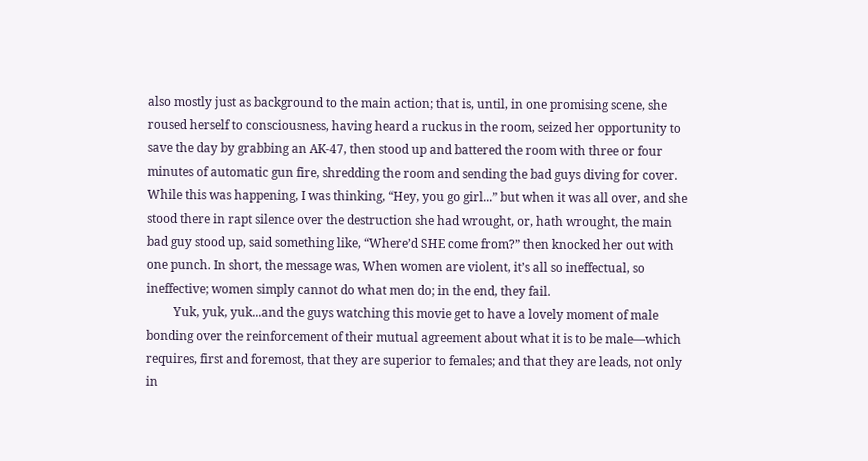also mostly just as background to the main action; that is, until, in one promising scene, she roused herself to consciousness, having heard a ruckus in the room, seized her opportunity to save the day by grabbing an AK-47, then stood up and battered the room with three or four minutes of automatic gun fire, shredding the room and sending the bad guys diving for cover. While this was happening, I was thinking, “Hey, you go girl...” but when it was all over, and she stood there in rapt silence over the destruction she had wrought, or, hath wrought, the main bad guy stood up, said something like, “Where’d SHE come from?” then knocked her out with one punch. In short, the message was, When women are violent, it’s all so ineffectual, so ineffective; women simply cannot do what men do; in the end, they fail.
         Yuk, yuk, yuk...and the guys watching this movie get to have a lovely moment of male bonding over the reinforcement of their mutual agreement about what it is to be male—which requires, first and foremost, that they are superior to females; and that they are leads, not only in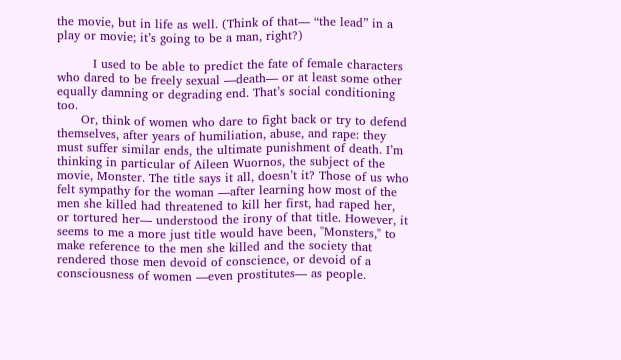the movie, but in life as well. (Think of that— “the lead” in a play or movie; it’s going to be a man, right?)

         I used to be able to predict the fate of female characters who dared to be freely sexual —death— or at least some other equally damning or degrading end. That’s social conditioning too.
      Or, think of women who dare to fight back or try to defend themselves, after years of humiliation, abuse, and rape: they must suffer similar ends, the ultimate punishment of death. I’m thinking in particular of Aileen Wuornos, the subject of the movie, Monster. The title says it all, doesn’t it? Those of us who felt sympathy for the woman —after learning how most of the men she killed had threatened to kill her first, had raped her, or tortured her— understood the irony of that title. However, it seems to me a more just title would have been, "Monsters," to make reference to the men she killed and the society that rendered those men devoid of conscience, or devoid of a consciousness of women —even prostitutes— as people.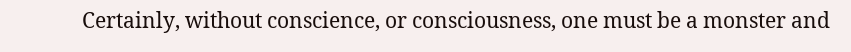Certainly, without conscience, or consciousness, one must be a monster and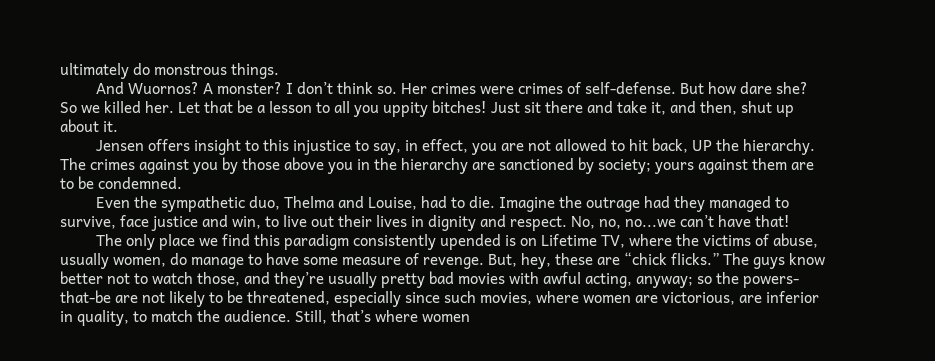ultimately do monstrous things.
         And Wuornos? A monster? I don’t think so. Her crimes were crimes of self-defense. But how dare she? So we killed her. Let that be a lesson to all you uppity bitches! Just sit there and take it, and then, shut up about it.
         Jensen offers insight to this injustice to say, in effect, you are not allowed to hit back, UP the hierarchy. The crimes against you by those above you in the hierarchy are sanctioned by society; yours against them are to be condemned.
         Even the sympathetic duo, Thelma and Louise, had to die. Imagine the outrage had they managed to survive, face justice and win, to live out their lives in dignity and respect. No, no, no...we can’t have that!
         The only place we find this paradigm consistently upended is on Lifetime TV, where the victims of abuse, usually women, do manage to have some measure of revenge. But, hey, these are “chick flicks.” The guys know better not to watch those, and they’re usually pretty bad movies with awful acting, anyway; so the powers-that-be are not likely to be threatened, especially since such movies, where women are victorious, are inferior in quality, to match the audience. Still, that’s where women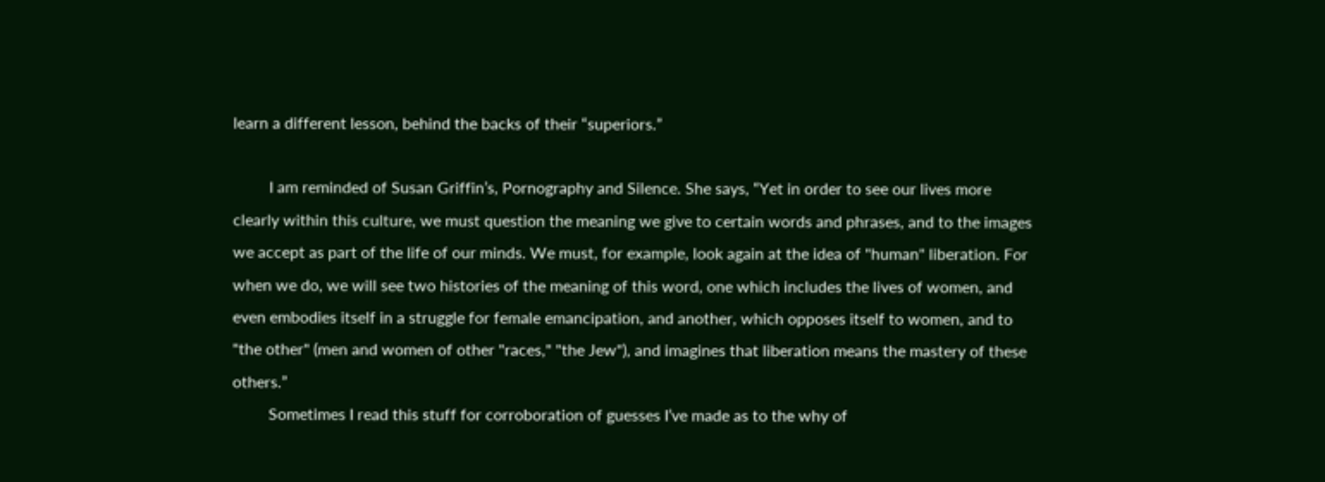learn a different lesson, behind the backs of their “superiors.”

         I am reminded of Susan Griffin’s, Pornography and Silence. She says, “Yet in order to see our lives more clearly within this culture, we must question the meaning we give to certain words and phrases, and to the images we accept as part of the life of our minds. We must, for example, look again at the idea of "human" liberation. For when we do, we will see two histories of the meaning of this word, one which includes the lives of women, and even embodies itself in a struggle for female emancipation, and another, which opposes itself to women, and to "the other" (men and women of other "races," "the Jew"), and imagines that liberation means the mastery of these others.”
         Sometimes I read this stuff for corroboration of guesses I’ve made as to the why of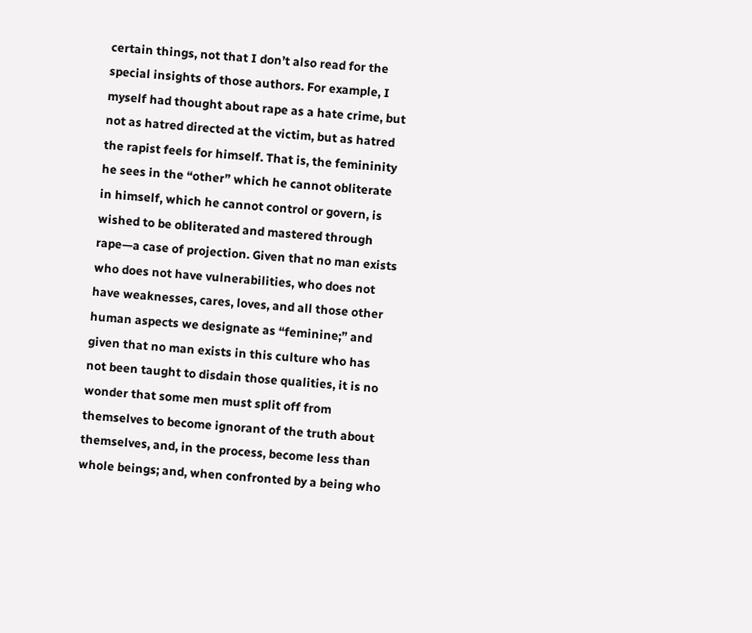certain things, not that I don’t also read for the special insights of those authors. For example, I myself had thought about rape as a hate crime, but not as hatred directed at the victim, but as hatred the rapist feels for himself. That is, the femininity he sees in the “other” which he cannot obliterate in himself, which he cannot control or govern, is wished to be obliterated and mastered through rape—a case of projection. Given that no man exists who does not have vulnerabilities, who does not have weaknesses, cares, loves, and all those other human aspects we designate as “feminine;” and given that no man exists in this culture who has not been taught to disdain those qualities, it is no wonder that some men must split off from themselves to become ignorant of the truth about themselves, and, in the process, become less than whole beings; and, when confronted by a being who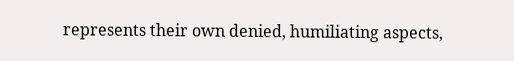represents their own denied, humiliating aspects,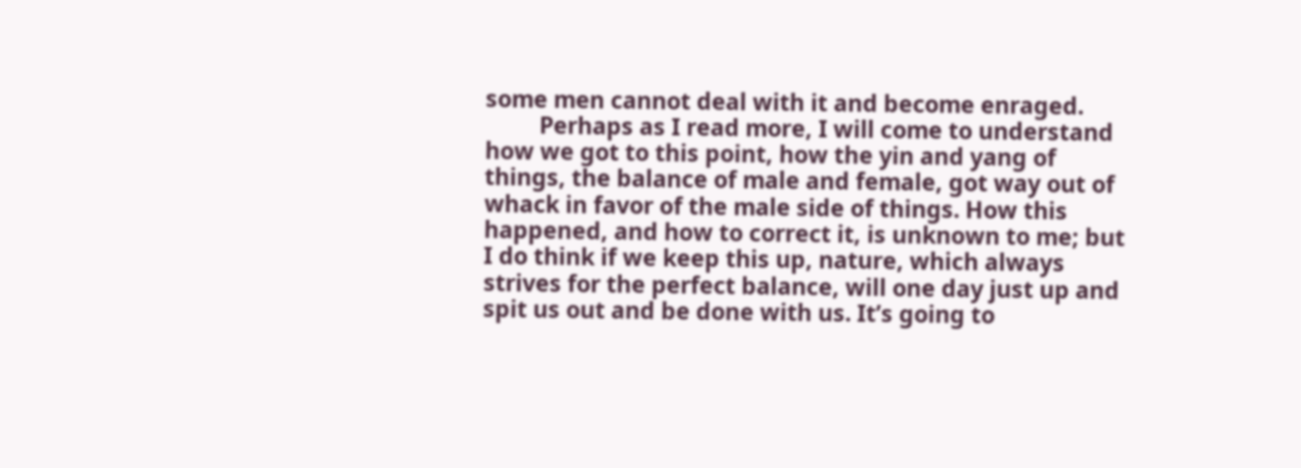some men cannot deal with it and become enraged.
         Perhaps as I read more, I will come to understand how we got to this point, how the yin and yang of things, the balance of male and female, got way out of whack in favor of the male side of things. How this happened, and how to correct it, is unknown to me; but I do think if we keep this up, nature, which always strives for the perfect balance, will one day just up and spit us out and be done with us. It’s going to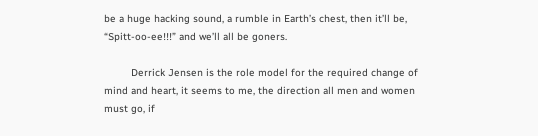be a huge hacking sound, a rumble in Earth’s chest, then it’ll be, “Spitt-oo-ee!!!” and we’ll all be goners.

         Derrick Jensen is the role model for the required change of mind and heart, it seems to me, the direction all men and women must go, if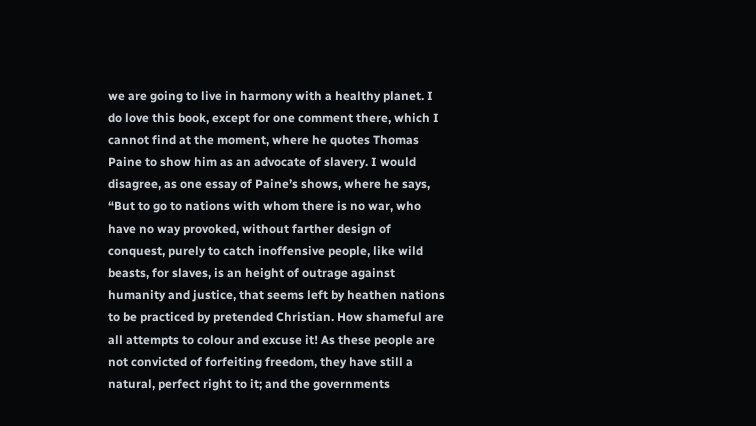we are going to live in harmony with a healthy planet. I do love this book, except for one comment there, which I cannot find at the moment, where he quotes Thomas Paine to show him as an advocate of slavery. I would disagree, as one essay of Paine’s shows, where he says, “But to go to nations with whom there is no war, who have no way provoked, without farther design of conquest, purely to catch inoffensive people, like wild beasts, for slaves, is an height of outrage against humanity and justice, that seems left by heathen nations to be practiced by pretended Christian. How shameful are all attempts to colour and excuse it! As these people are not convicted of forfeiting freedom, they have still a natural, perfect right to it; and the governments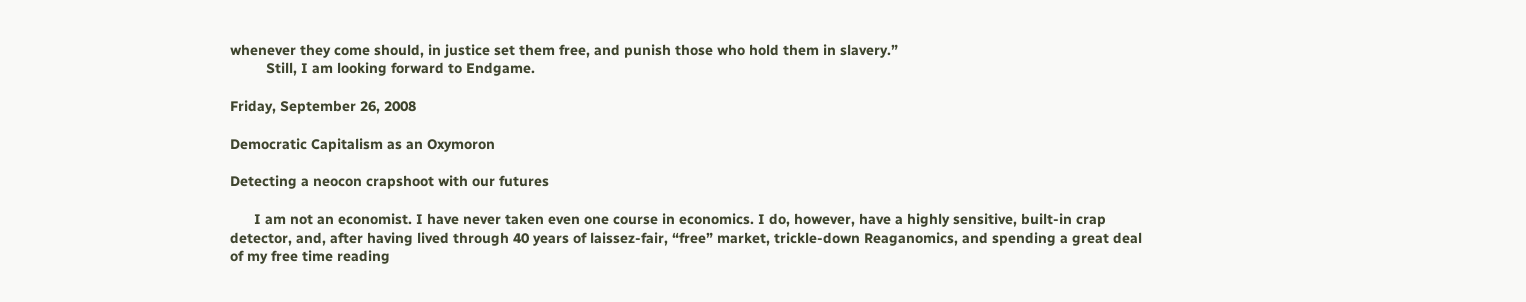whenever they come should, in justice set them free, and punish those who hold them in slavery.”
         Still, I am looking forward to Endgame.

Friday, September 26, 2008

Democratic Capitalism as an Oxymoron

Detecting a neocon crapshoot with our futures

      I am not an economist. I have never taken even one course in economics. I do, however, have a highly sensitive, built-in crap detector, and, after having lived through 40 years of laissez-fair, “free” market, trickle-down Reaganomics, and spending a great deal of my free time reading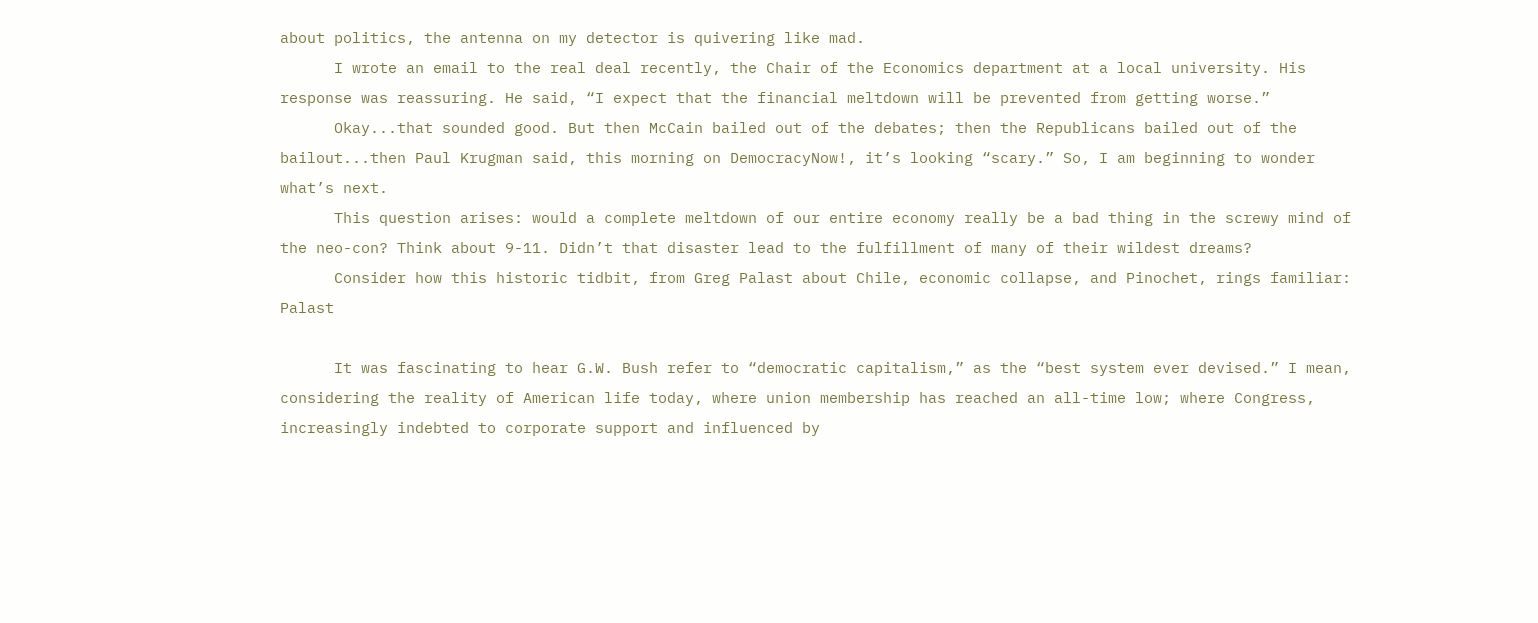about politics, the antenna on my detector is quivering like mad.
      I wrote an email to the real deal recently, the Chair of the Economics department at a local university. His response was reassuring. He said, “I expect that the financial meltdown will be prevented from getting worse.”
      Okay...that sounded good. But then McCain bailed out of the debates; then the Republicans bailed out of the bailout...then Paul Krugman said, this morning on DemocracyNow!, it’s looking “scary.” So, I am beginning to wonder what’s next.
      This question arises: would a complete meltdown of our entire economy really be a bad thing in the screwy mind of the neo-con? Think about 9-11. Didn’t that disaster lead to the fulfillment of many of their wildest dreams?
      Consider how this historic tidbit, from Greg Palast about Chile, economic collapse, and Pinochet, rings familiar: Palast

      It was fascinating to hear G.W. Bush refer to “democratic capitalism,” as the “best system ever devised.” I mean, considering the reality of American life today, where union membership has reached an all-time low; where Congress, increasingly indebted to corporate support and influenced by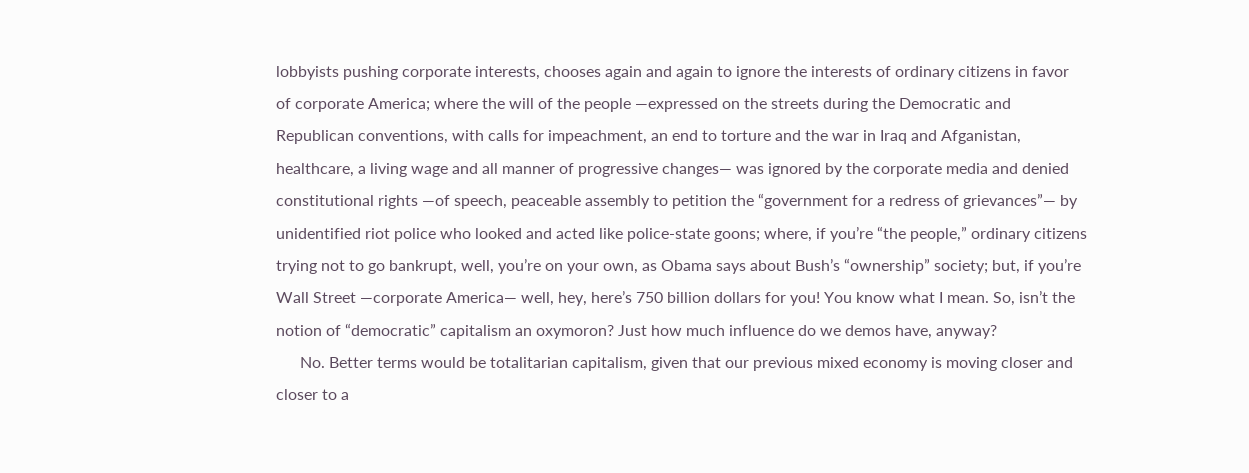lobbyists pushing corporate interests, chooses again and again to ignore the interests of ordinary citizens in favor of corporate America; where the will of the people —expressed on the streets during the Democratic and Republican conventions, with calls for impeachment, an end to torture and the war in Iraq and Afganistan, healthcare, a living wage and all manner of progressive changes— was ignored by the corporate media and denied constitutional rights —of speech, peaceable assembly to petition the “government for a redress of grievances”— by unidentified riot police who looked and acted like police-state goons; where, if you’re “the people,” ordinary citizens trying not to go bankrupt, well, you’re on your own, as Obama says about Bush’s “ownership” society; but, if you’re Wall Street —corporate America— well, hey, here’s 750 billion dollars for you! You know what I mean. So, isn’t the notion of “democratic” capitalism an oxymoron? Just how much influence do we demos have, anyway?
      No. Better terms would be totalitarian capitalism, given that our previous mixed economy is moving closer and closer to a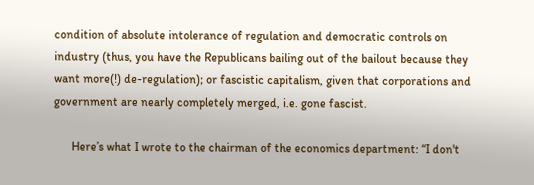condition of absolute intolerance of regulation and democratic controls on industry (thus, you have the Republicans bailing out of the bailout because they want more(!) de-regulation); or fascistic capitalism, given that corporations and government are nearly completely merged, i.e. gone fascist.

      Here’s what I wrote to the chairman of the economics department: “I don't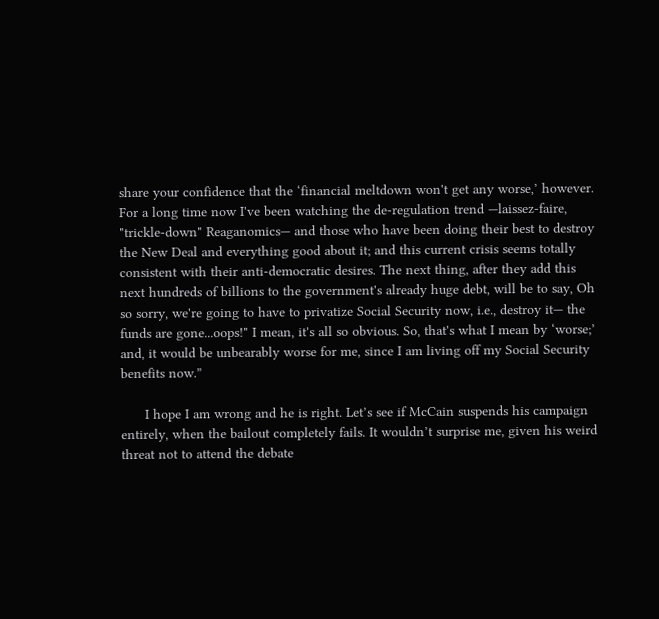share your confidence that the ‘financial meltdown won't get any worse,’ however. For a long time now I've been watching the de-regulation trend —laissez-faire, "trickle-down" Reaganomics— and those who have been doing their best to destroy the New Deal and everything good about it; and this current crisis seems totally consistent with their anti-democratic desires. The next thing, after they add this next hundreds of billions to the government's already huge debt, will be to say, Oh so sorry, we're going to have to privatize Social Security now, i.e., destroy it— the funds are gone...oops!" I mean, it's all so obvious. So, that's what I mean by ‘worse;’ and, it would be unbearably worse for me, since I am living off my Social Security benefits now.”

      I hope I am wrong and he is right. Let’s see if McCain suspends his campaign entirely, when the bailout completely fails. It wouldn’t surprise me, given his weird threat not to attend the debate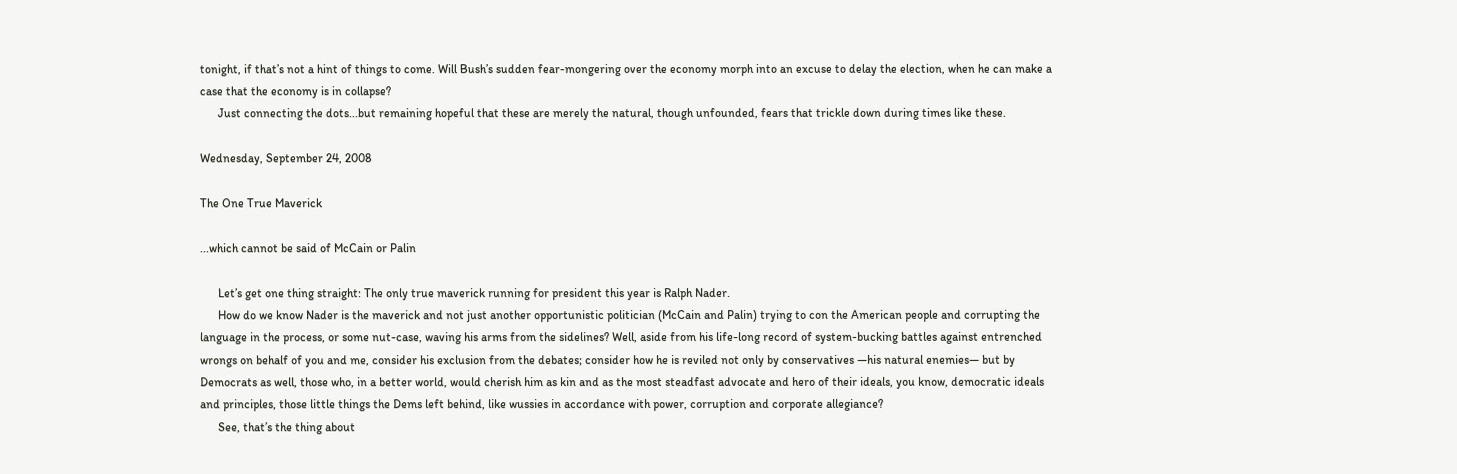tonight, if that’s not a hint of things to come. Will Bush’s sudden fear-mongering over the economy morph into an excuse to delay the election, when he can make a case that the economy is in collapse?
      Just connecting the dots...but remaining hopeful that these are merely the natural, though unfounded, fears that trickle down during times like these.

Wednesday, September 24, 2008

The One True Maverick

...which cannot be said of McCain or Palin

      Let’s get one thing straight: The only true maverick running for president this year is Ralph Nader.
      How do we know Nader is the maverick and not just another opportunistic politician (McCain and Palin) trying to con the American people and corrupting the language in the process, or some nut-case, waving his arms from the sidelines? Well, aside from his life-long record of system-bucking battles against entrenched wrongs on behalf of you and me, consider his exclusion from the debates; consider how he is reviled not only by conservatives —his natural enemies— but by Democrats as well, those who, in a better world, would cherish him as kin and as the most steadfast advocate and hero of their ideals, you know, democratic ideals and principles, those little things the Dems left behind, like wussies in accordance with power, corruption and corporate allegiance?
      See, that’s the thing about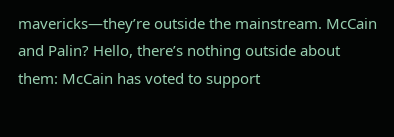mavericks—they’re outside the mainstream. McCain and Palin? Hello, there’s nothing outside about them: McCain has voted to support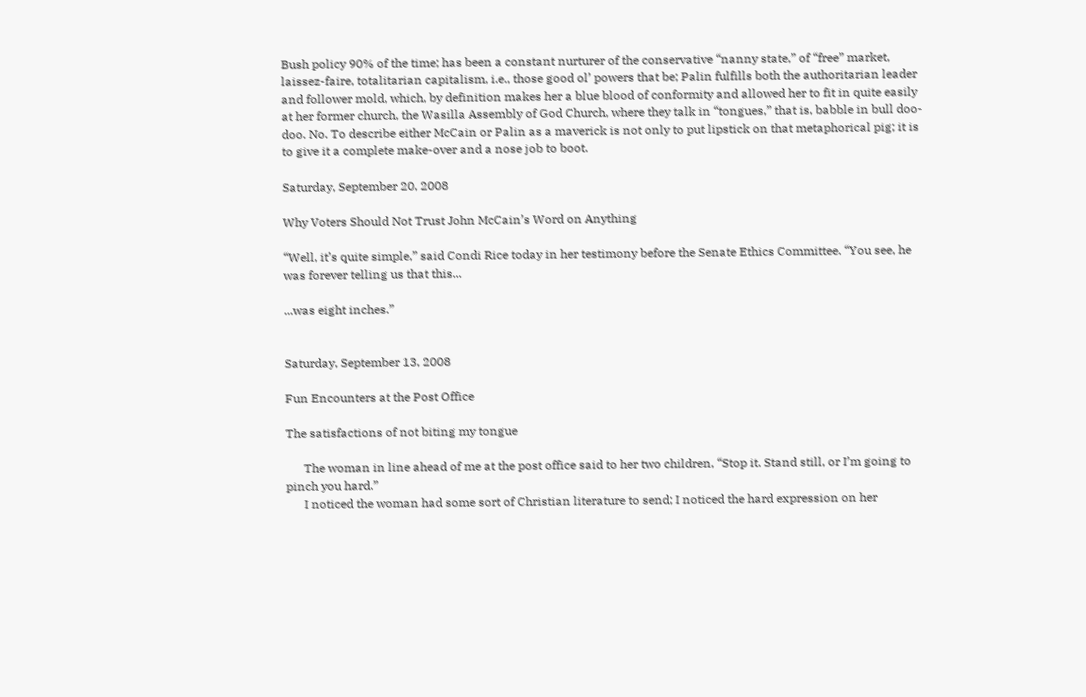Bush policy 90% of the time; has been a constant nurturer of the conservative “nanny state,” of “free” market, laissez-faire, totalitarian capitalism, i.e., those good ol’ powers that be; Palin fulfills both the authoritarian leader and follower mold, which, by definition makes her a blue blood of conformity and allowed her to fit in quite easily at her former church, the Wasilla Assembly of God Church, where they talk in “tongues,” that is, babble in bull doo-doo. No. To describe either McCain or Palin as a maverick is not only to put lipstick on that metaphorical pig; it is to give it a complete make-over and a nose job to boot.

Saturday, September 20, 2008

Why Voters Should Not Trust John McCain’s Word on Anything

“Well, it’s quite simple,” said Condi Rice today in her testimony before the Senate Ethics Committee. “You see, he was forever telling us that this...

...was eight inches.”


Saturday, September 13, 2008

Fun Encounters at the Post Office

The satisfactions of not biting my tongue

      The woman in line ahead of me at the post office said to her two children, “Stop it. Stand still, or I’m going to pinch you hard.”
      I noticed the woman had some sort of Christian literature to send; I noticed the hard expression on her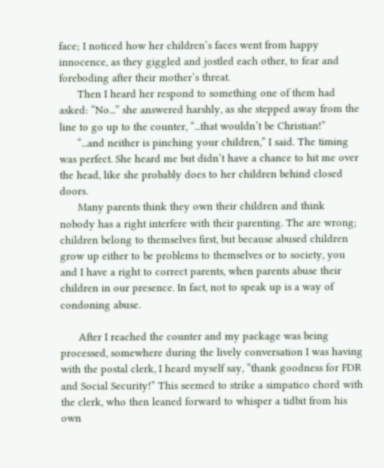face; I noticed how her children’s faces went from happy innocence, as they giggled and jostled each other, to fear and foreboding after their mother’s threat.
      Then I heard her respond to something one of them had asked: “No...” she answered harshly, as she stepped away from the line to go up to the counter, “...that wouldn’t be Christian!”
      “...and neither is pinching your children,” I said. The timing was perfect. She heard me but didn’t have a chance to hit me over the head, like she probably does to her children behind closed doors.
      Many parents think they own their children and think nobody has a right interfere with their parenting. The are wrong; children belong to themselves first, but because abused children grow up either to be problems to themselves or to society, you and I have a right to correct parents, when parents abuse their children in our presence. In fact, not to speak up is a way of condoning abuse.

      After I reached the counter and my package was being processed, somewhere during the lively conversation I was having with the postal clerk, I heard myself say, “thank goodness for FDR and Social Security!” This seemed to strike a simpatico chord with the clerk, who then leaned forward to whisper a tidbit from his own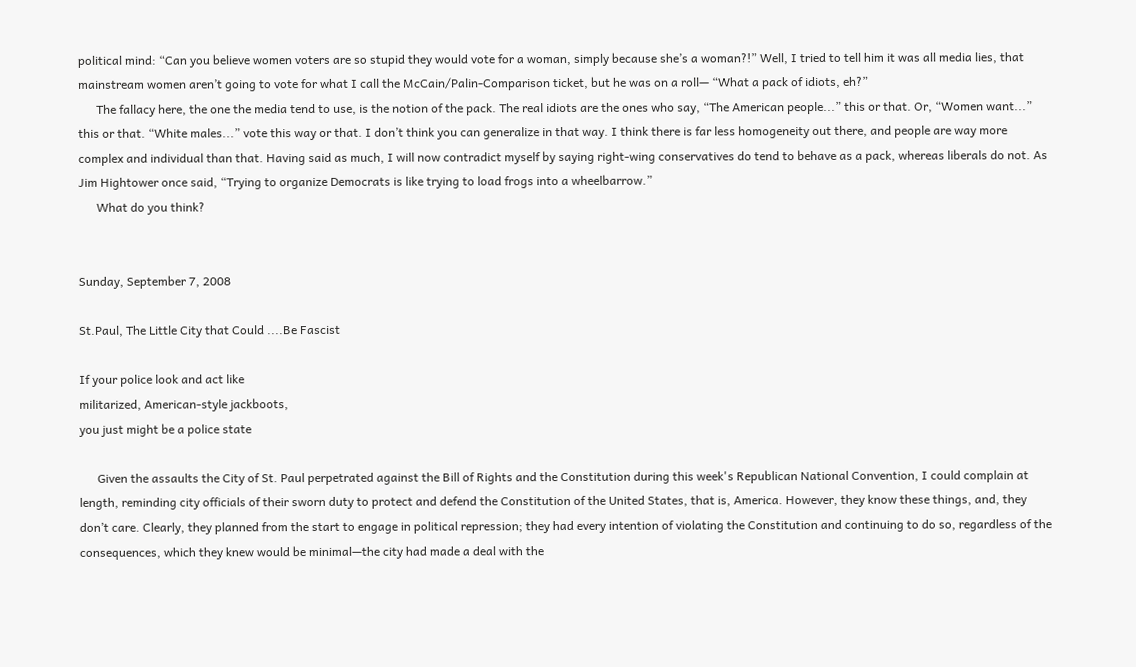political mind: “Can you believe women voters are so stupid they would vote for a woman, simply because she’s a woman?!” Well, I tried to tell him it was all media lies, that mainstream women aren’t going to vote for what I call the McCain/Palin-Comparison ticket, but he was on a roll— “What a pack of idiots, eh?”
      The fallacy here, the one the media tend to use, is the notion of the pack. The real idiots are the ones who say, “The American people...” this or that. Or, “Women want...” this or that. “White males...” vote this way or that. I don’t think you can generalize in that way. I think there is far less homogeneity out there, and people are way more complex and individual than that. Having said as much, I will now contradict myself by saying right-wing conservatives do tend to behave as a pack, whereas liberals do not. As Jim Hightower once said, “Trying to organize Democrats is like trying to load frogs into a wheelbarrow.”
      What do you think?


Sunday, September 7, 2008

St.Paul, The Little City that Could ....Be Fascist

If your police look and act like
militarized, American-style jackboots,
you just might be a police state

      Given the assaults the City of St. Paul perpetrated against the Bill of Rights and the Constitution during this week's Republican National Convention, I could complain at length, reminding city officials of their sworn duty to protect and defend the Constitution of the United States, that is, America. However, they know these things, and, they don’t care. Clearly, they planned from the start to engage in political repression; they had every intention of violating the Constitution and continuing to do so, regardless of the consequences, which they knew would be minimal—the city had made a deal with the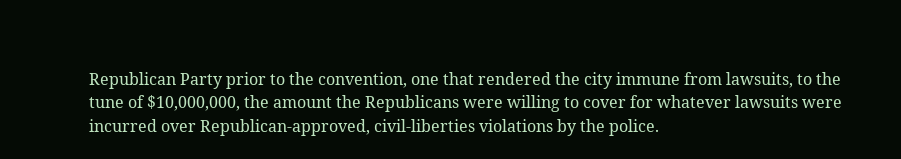Republican Party prior to the convention, one that rendered the city immune from lawsuits, to the tune of $10,000,000, the amount the Republicans were willing to cover for whatever lawsuits were incurred over Republican-approved, civil-liberties violations by the police.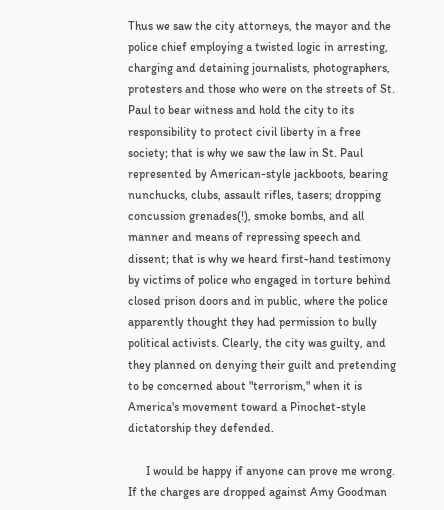Thus we saw the city attorneys, the mayor and the police chief employing a twisted logic in arresting, charging and detaining journalists, photographers, protesters and those who were on the streets of St. Paul to bear witness and hold the city to its responsibility to protect civil liberty in a free society; that is why we saw the law in St. Paul represented by American-style jackboots, bearing nunchucks, clubs, assault rifles, tasers; dropping concussion grenades(!), smoke bombs, and all manner and means of repressing speech and dissent; that is why we heard first-hand testimony by victims of police who engaged in torture behind closed prison doors and in public, where the police apparently thought they had permission to bully political activists. Clearly, the city was guilty, and they planned on denying their guilt and pretending to be concerned about "terrorism," when it is America's movement toward a Pinochet-style dictatorship they defended.

      I would be happy if anyone can prove me wrong. If the charges are dropped against Amy Goodman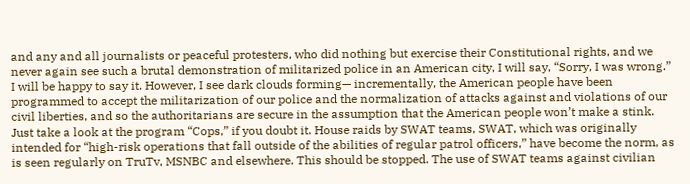and any and all journalists or peaceful protesters, who did nothing but exercise their Constitutional rights, and we never again see such a brutal demonstration of militarized police in an American city, I will say, “Sorry, I was wrong.” I will be happy to say it. However, I see dark clouds forming— incrementally, the American people have been programmed to accept the militarization of our police and the normalization of attacks against and violations of our civil liberties, and so the authoritarians are secure in the assumption that the American people won’t make a stink. Just take a look at the program “Cops,” if you doubt it. House raids by SWAT teams, SWAT, which was originally intended for “high-risk operations that fall outside of the abilities of regular patrol officers,” have become the norm, as is seen regularly on TruTv, MSNBC and elsewhere. This should be stopped. The use of SWAT teams against civilian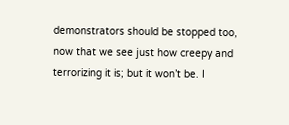demonstrators should be stopped too, now that we see just how creepy and terrorizing it is; but it won’t be. I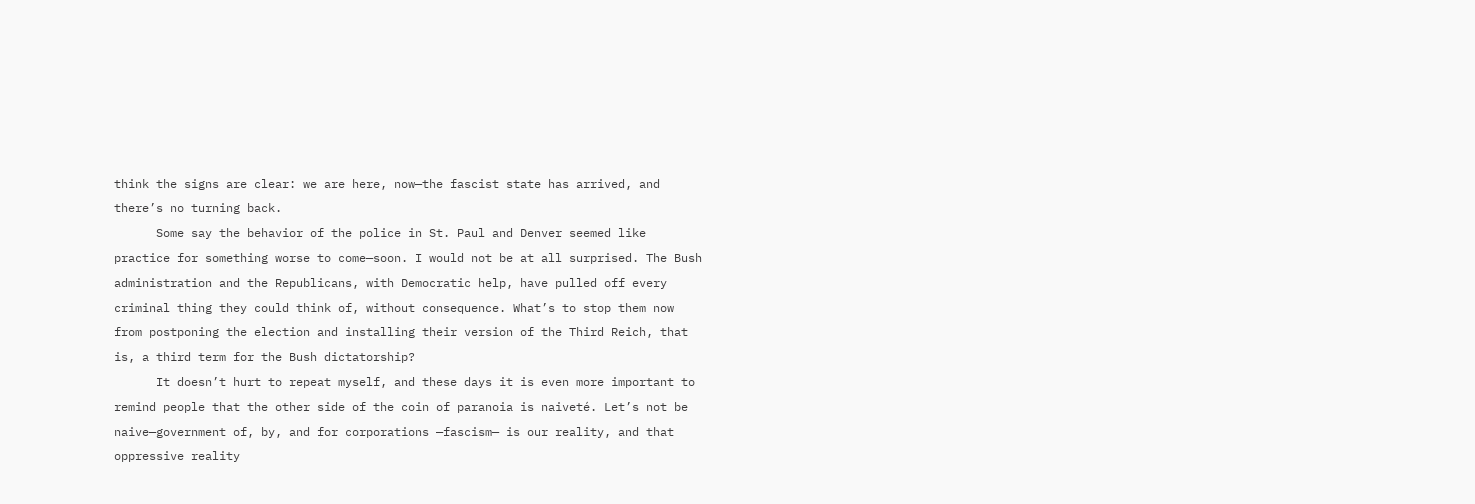think the signs are clear: we are here, now—the fascist state has arrived, and there’s no turning back.
      Some say the behavior of the police in St. Paul and Denver seemed like practice for something worse to come—soon. I would not be at all surprised. The Bush administration and the Republicans, with Democratic help, have pulled off every criminal thing they could think of, without consequence. What’s to stop them now from postponing the election and installing their version of the Third Reich, that is, a third term for the Bush dictatorship?
      It doesn’t hurt to repeat myself, and these days it is even more important to remind people that the other side of the coin of paranoia is naiveté. Let’s not be naive—government of, by, and for corporations —fascism— is our reality, and that oppressive reality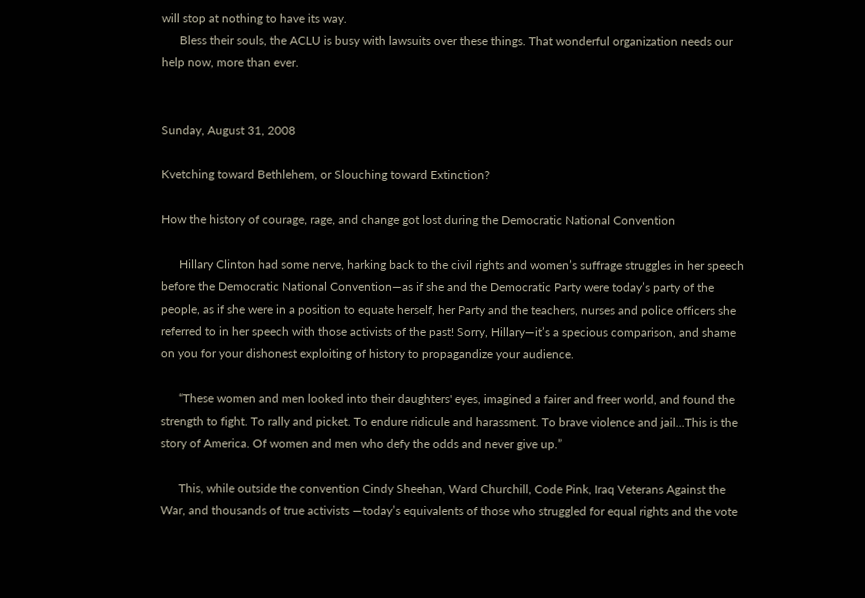will stop at nothing to have its way.
      Bless their souls, the ACLU is busy with lawsuits over these things. That wonderful organization needs our help now, more than ever.


Sunday, August 31, 2008

Kvetching toward Bethlehem, or Slouching toward Extinction?

How the history of courage, rage, and change got lost during the Democratic National Convention

      Hillary Clinton had some nerve, harking back to the civil rights and women’s suffrage struggles in her speech before the Democratic National Convention—as if she and the Democratic Party were today’s party of the people, as if she were in a position to equate herself, her Party and the teachers, nurses and police officers she referred to in her speech with those activists of the past! Sorry, Hillary—it’s a specious comparison, and shame on you for your dishonest exploiting of history to propagandize your audience.

      “These women and men looked into their daughters' eyes, imagined a fairer and freer world, and found the strength to fight. To rally and picket. To endure ridicule and harassment. To brave violence and jail...This is the story of America. Of women and men who defy the odds and never give up.”

      This, while outside the convention Cindy Sheehan, Ward Churchill, Code Pink, Iraq Veterans Against the War, and thousands of true activists —today’s equivalents of those who struggled for equal rights and the vote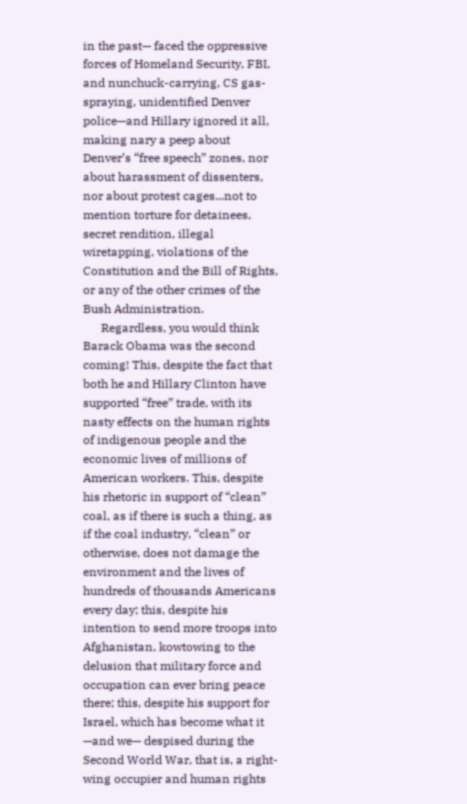in the past— faced the oppressive forces of Homeland Security, FBI, and nunchuck-carrying, CS gas-spraying, unidentified Denver police—and Hillary ignored it all, making nary a peep about Denver’s “free speech” zones, nor about harassment of dissenters, nor about protest cages...not to mention torture for detainees, secret rendition, illegal wiretapping, violations of the Constitution and the Bill of Rights, or any of the other crimes of the Bush Administration.
      Regardless, you would think Barack Obama was the second coming! This, despite the fact that both he and Hillary Clinton have supported “free” trade, with its nasty effects on the human rights of indigenous people and the economic lives of millions of American workers. This, despite his rhetoric in support of “clean” coal, as if there is such a thing, as if the coal industry, “clean” or otherwise, does not damage the environment and the lives of hundreds of thousands Americans every day; this, despite his intention to send more troops into Afghanistan, kowtowing to the delusion that military force and occupation can ever bring peace there; this, despite his support for Israel, which has become what it —and we— despised during the Second World War, that is, a right-wing occupier and human rights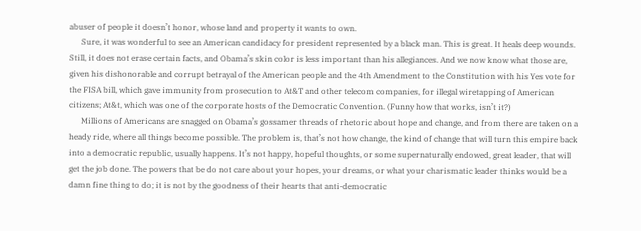abuser of people it doesn’t honor, whose land and property it wants to own.
      Sure, it was wonderful to see an American candidacy for president represented by a black man. This is great. It heals deep wounds. Still, it does not erase certain facts, and Obama’s skin color is less important than his allegiances. And we now know what those are, given his dishonorable and corrupt betrayal of the American people and the 4th Amendment to the Constitution with his Yes vote for the FISA bill, which gave immunity from prosecution to At&T and other telecom companies, for illegal wiretapping of American citizens; At&t, which was one of the corporate hosts of the Democratic Convention. (Funny how that works, isn’t it?)
      Millions of Americans are snagged on Obama’s gossamer threads of rhetoric about hope and change, and from there are taken on a heady ride, where all things become possible. The problem is, that’s not how change, the kind of change that will turn this empire back into a democratic republic, usually happens. It’s not happy, hopeful thoughts, or some supernaturally endowed, great leader, that will get the job done. The powers that be do not care about your hopes, your dreams, or what your charismatic leader thinks would be a damn fine thing to do; it is not by the goodness of their hearts that anti-democratic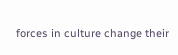forces in culture change their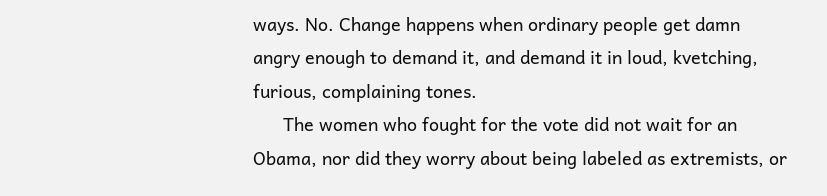ways. No. Change happens when ordinary people get damn angry enough to demand it, and demand it in loud, kvetching, furious, complaining tones.
      The women who fought for the vote did not wait for an Obama, nor did they worry about being labeled as extremists, or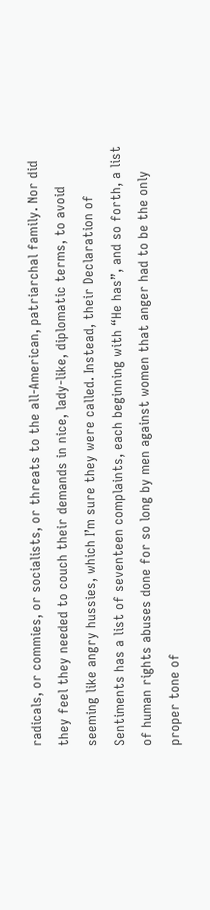radicals, or commies, or socialists, or threats to the all-American, patriarchal family. Nor did they feel they needed to couch their demands in nice, lady-like, diplomatic terms, to avoid seeming like angry hussies, which I’m sure they were called. Instead, their Declaration of Sentiments has a list of seventeen complaints, each beginning with “He has”, and so forth, a list of human rights abuses done for so long by men against women that anger had to be the only proper tone of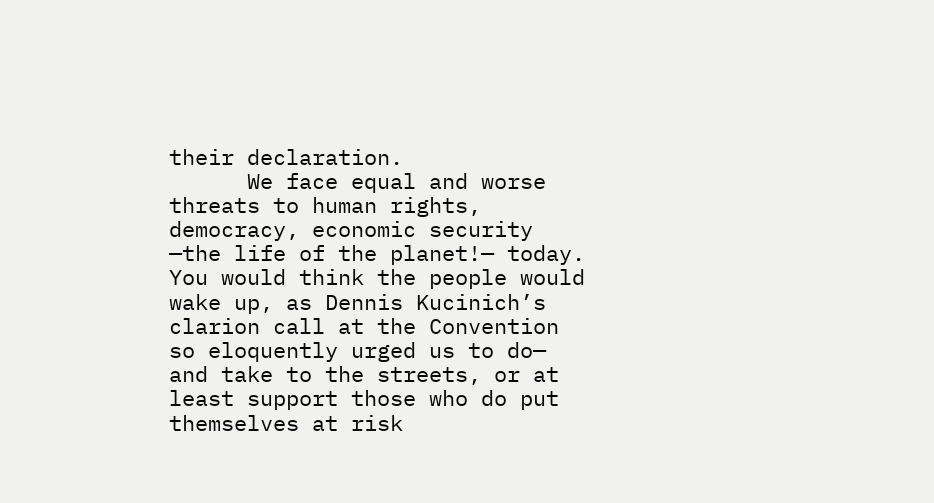their declaration.
      We face equal and worse threats to human rights, democracy, economic security —the life of the planet!— today. You would think the people would wake up, as Dennis Kucinich’s clarion call at the Convention so eloquently urged us to do— and take to the streets, or at least support those who do put themselves at risk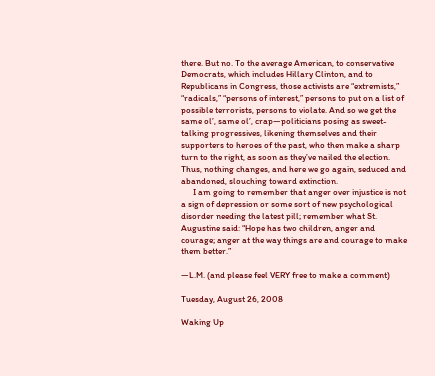there. But no. To the average American, to conservative Democrats, which includes Hillary Clinton, and to Republicans in Congress, those activists are “extremists,” “radicals,” “persons of interest,” persons to put on a list of possible terrorists, persons to violate. And so we get the same ol’, same ol’, crap—politicians posing as sweet-talking progressives, likening themselves and their supporters to heroes of the past, who then make a sharp turn to the right, as soon as they’ve nailed the election. Thus, nothing changes, and here we go again, seduced and abandoned, slouching toward extinction.
      I am going to remember that anger over injustice is not a sign of depression or some sort of new psychological disorder needing the latest pill; remember what St. Augustine said: “Hope has two children, anger and courage; anger at the way things are and courage to make them better.”

—L.M. (and please feel VERY free to make a comment)

Tuesday, August 26, 2008

Waking Up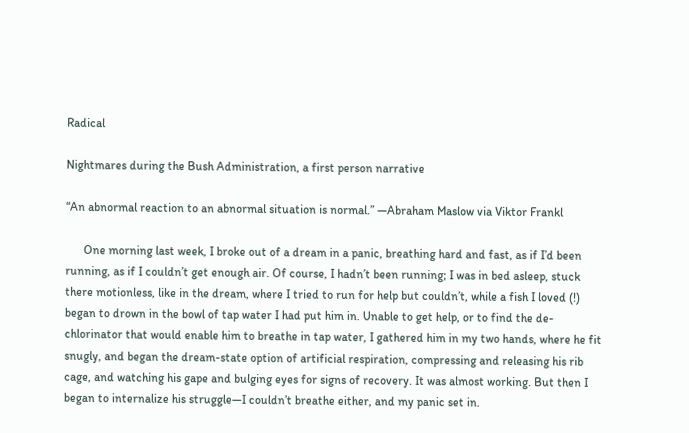Radical

Nightmares during the Bush Administration, a first person narrative

“An abnormal reaction to an abnormal situation is normal.” —Abraham Maslow via Viktor Frankl

      One morning last week, I broke out of a dream in a panic, breathing hard and fast, as if I’d been running, as if I couldn’t get enough air. Of course, I hadn’t been running; I was in bed asleep, stuck there motionless, like in the dream, where I tried to run for help but couldn’t, while a fish I loved (!) began to drown in the bowl of tap water I had put him in. Unable to get help, or to find the de-chlorinator that would enable him to breathe in tap water, I gathered him in my two hands, where he fit snugly, and began the dream-state option of artificial respiration, compressing and releasing his rib cage, and watching his gape and bulging eyes for signs of recovery. It was almost working. But then I began to internalize his struggle—I couldn’t breathe either, and my panic set in.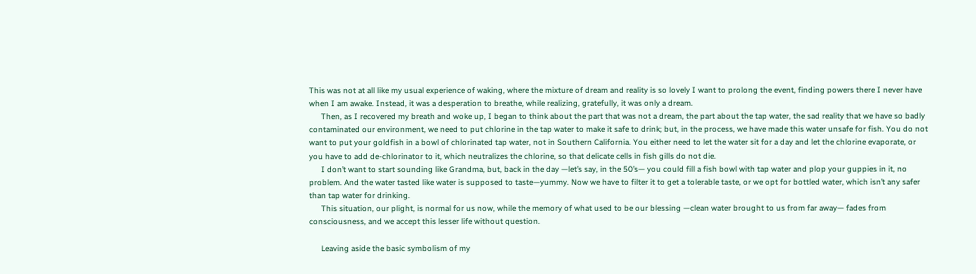This was not at all like my usual experience of waking, where the mixture of dream and reality is so lovely I want to prolong the event, finding powers there I never have when I am awake. Instead, it was a desperation to breathe, while realizing, gratefully, it was only a dream.
      Then, as I recovered my breath and woke up, I began to think about the part that was not a dream, the part about the tap water, the sad reality that we have so badly contaminated our environment, we need to put chlorine in the tap water to make it safe to drink; but, in the process, we have made this water unsafe for fish. You do not want to put your goldfish in a bowl of chlorinated tap water, not in Southern California. You either need to let the water sit for a day and let the chlorine evaporate, or you have to add de-chlorinator to it, which neutralizes the chlorine, so that delicate cells in fish gills do not die.
      I don’t want to start sounding like Grandma, but, back in the day —let’s say, in the 50’s— you could fill a fish bowl with tap water and plop your guppies in it, no problem. And the water tasted like water is supposed to taste—yummy. Now we have to filter it to get a tolerable taste, or we opt for bottled water, which isn’t any safer than tap water for drinking.
      This situation, our plight, is normal for us now, while the memory of what used to be our blessing —clean water brought to us from far away— fades from consciousness, and we accept this lesser life without question.

      Leaving aside the basic symbolism of my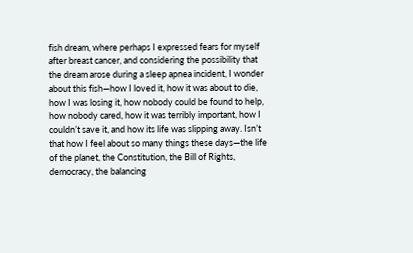fish dream, where perhaps I expressed fears for myself after breast cancer, and considering the possibility that the dream arose during a sleep apnea incident, I wonder about this fish—how I loved it, how it was about to die, how I was losing it, how nobody could be found to help, how nobody cared, how it was terribly important, how I couldn’t save it, and how its life was slipping away. Isn’t that how I feel about so many things these days—the life of the planet, the Constitution, the Bill of Rights, democracy, the balancing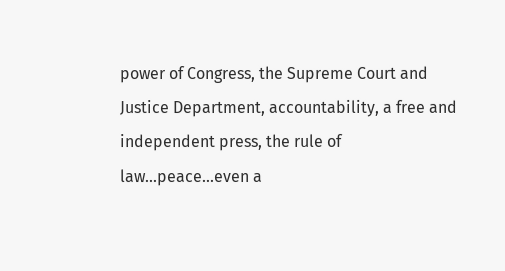power of Congress, the Supreme Court and Justice Department, accountability, a free and independent press, the rule of law...peace...even a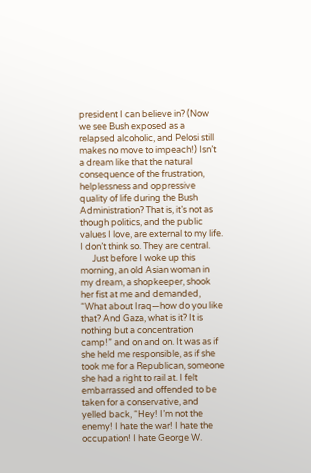president I can believe in? (Now we see Bush exposed as a relapsed alcoholic, and Pelosi still makes no move to impeach!) Isn’t a dream like that the natural consequence of the frustration, helplessness and oppressive quality of life during the Bush Administration? That is, it’s not as though politics, and the public values I love, are external to my life. I don’t think so. They are central.
      Just before I woke up this morning, an old Asian woman in my dream, a shopkeeper, shook her fist at me and demanded, “What about Iraq—how do you like that? And Gaza, what is it? It is nothing but a concentration camp!” and on and on. It was as if she held me responsible, as if she took me for a Republican, someone she had a right to rail at. I felt embarrassed and offended to be taken for a conservative, and yelled back, “Hey! I’m not the enemy! I hate the war! I hate the occupation! I hate George W.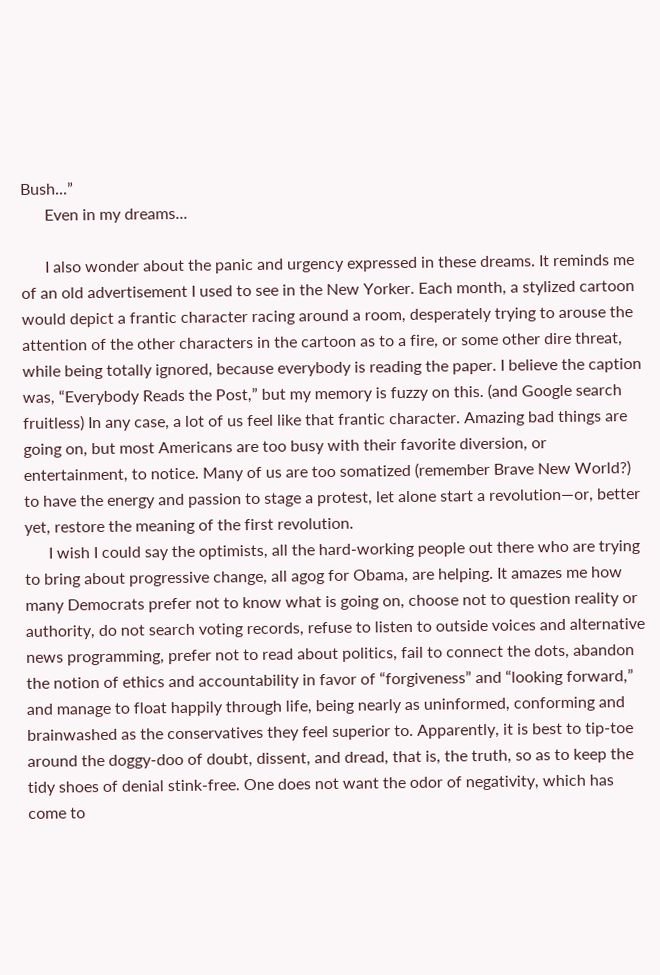Bush...”
      Even in my dreams...

      I also wonder about the panic and urgency expressed in these dreams. It reminds me of an old advertisement I used to see in the New Yorker. Each month, a stylized cartoon would depict a frantic character racing around a room, desperately trying to arouse the attention of the other characters in the cartoon as to a fire, or some other dire threat, while being totally ignored, because everybody is reading the paper. I believe the caption was, “Everybody Reads the Post,” but my memory is fuzzy on this. (and Google search fruitless) In any case, a lot of us feel like that frantic character. Amazing bad things are going on, but most Americans are too busy with their favorite diversion, or entertainment, to notice. Many of us are too somatized (remember Brave New World?) to have the energy and passion to stage a protest, let alone start a revolution—or, better yet, restore the meaning of the first revolution.
      I wish I could say the optimists, all the hard-working people out there who are trying to bring about progressive change, all agog for Obama, are helping. It amazes me how many Democrats prefer not to know what is going on, choose not to question reality or authority, do not search voting records, refuse to listen to outside voices and alternative news programming, prefer not to read about politics, fail to connect the dots, abandon the notion of ethics and accountability in favor of “forgiveness” and “looking forward,” and manage to float happily through life, being nearly as uninformed, conforming and brainwashed as the conservatives they feel superior to. Apparently, it is best to tip-toe around the doggy-doo of doubt, dissent, and dread, that is, the truth, so as to keep the tidy shoes of denial stink-free. One does not want the odor of negativity, which has come to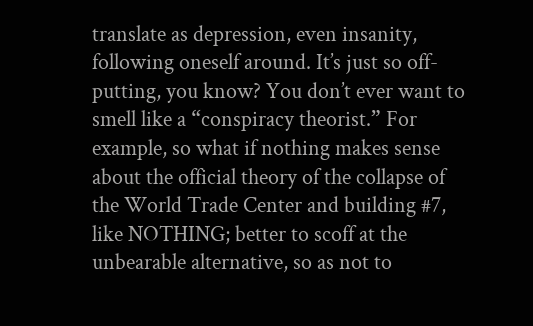translate as depression, even insanity, following oneself around. It’s just so off-putting, you know? You don’t ever want to smell like a “conspiracy theorist.” For example, so what if nothing makes sense about the official theory of the collapse of the World Trade Center and building #7, like NOTHING; better to scoff at the unbearable alternative, so as not to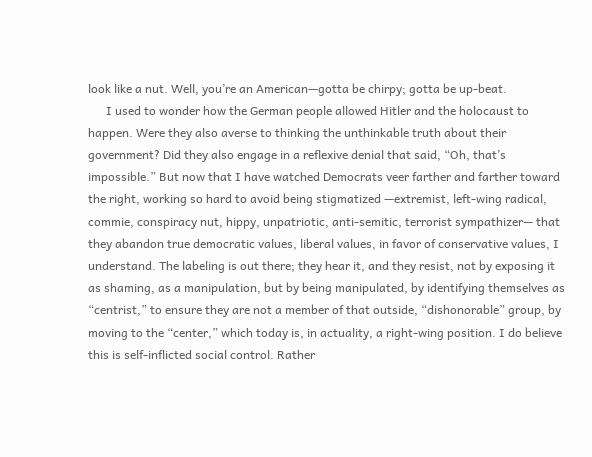look like a nut. Well, you’re an American—gotta be chirpy; gotta be up-beat.
      I used to wonder how the German people allowed Hitler and the holocaust to happen. Were they also averse to thinking the unthinkable truth about their government? Did they also engage in a reflexive denial that said, “Oh, that’s impossible.” But now that I have watched Democrats veer farther and farther toward the right, working so hard to avoid being stigmatized —extremist, left-wing radical, commie, conspiracy nut, hippy, unpatriotic, anti-semitic, terrorist sympathizer— that they abandon true democratic values, liberal values, in favor of conservative values, I understand. The labeling is out there; they hear it, and they resist, not by exposing it as shaming, as a manipulation, but by being manipulated, by identifying themselves as “centrist,” to ensure they are not a member of that outside, “dishonorable” group, by moving to the “center,” which today is, in actuality, a right-wing position. I do believe this is self-inflicted social control. Rather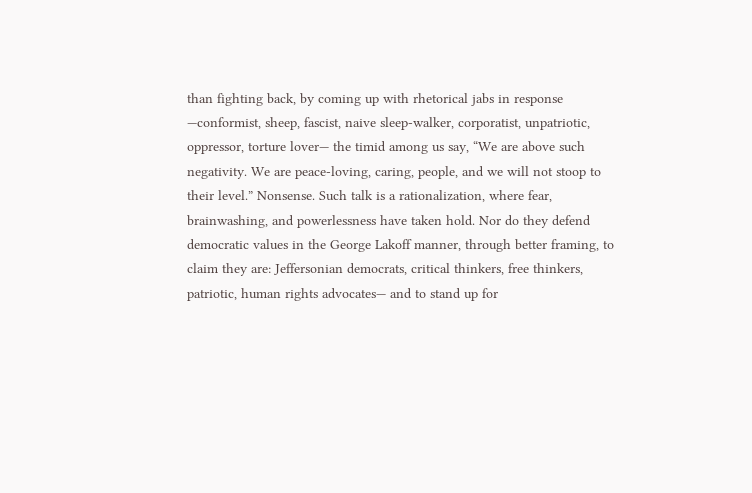than fighting back, by coming up with rhetorical jabs in response —conformist, sheep, fascist, naive sleep-walker, corporatist, unpatriotic, oppressor, torture lover— the timid among us say, “We are above such negativity. We are peace-loving, caring, people, and we will not stoop to their level.” Nonsense. Such talk is a rationalization, where fear, brainwashing, and powerlessness have taken hold. Nor do they defend democratic values in the George Lakoff manner, through better framing, to claim they are: Jeffersonian democrats, critical thinkers, free thinkers, patriotic, human rights advocates— and to stand up for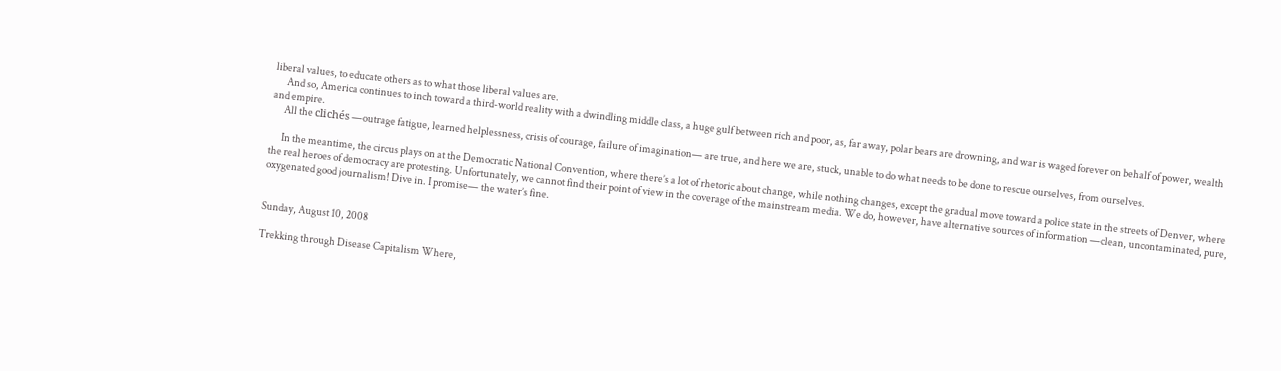liberal values, to educate others as to what those liberal values are.
      And so, America continues to inch toward a third-world reality with a dwindling middle class, a huge gulf between rich and poor, as, far away, polar bears are drowning, and war is waged forever on behalf of power, wealth and empire.
      All the clichés —outrage fatigue, learned helplessness, crisis of courage, failure of imagination— are true, and here we are, stuck, unable to do what needs to be done to rescue ourselves, from ourselves.

      In the meantime, the circus plays on at the Democratic National Convention, where there’s a lot of rhetoric about change, while nothing changes, except the gradual move toward a police state in the streets of Denver, where the real heroes of democracy are protesting. Unfortunately, we cannot find their point of view in the coverage of the mainstream media. We do, however, have alternative sources of information —clean, uncontaminated, pure, oxygenated good journalism! Dive in. I promise— the water’s fine.


Sunday, August 10, 2008

Trekking through Disease Capitalism Where,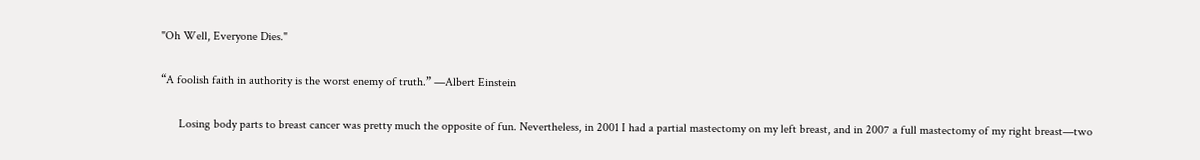"Oh Well, Everyone Dies."

“A foolish faith in authority is the worst enemy of truth.” —Albert Einstein

      Losing body parts to breast cancer was pretty much the opposite of fun. Nevertheless, in 2001 I had a partial mastectomy on my left breast, and in 2007 a full mastectomy of my right breast—two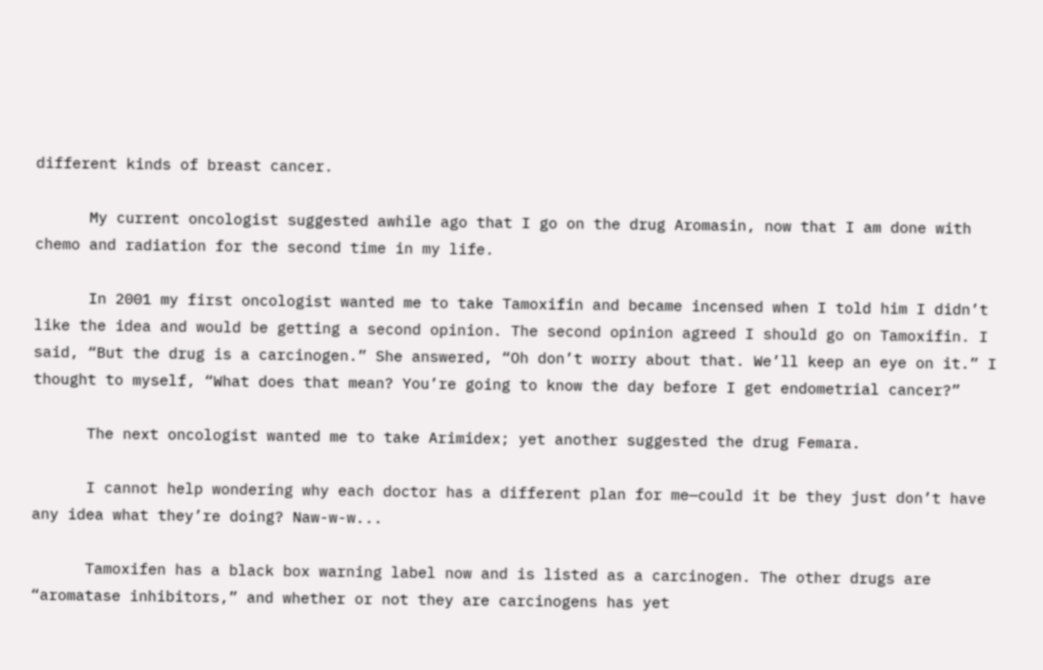different kinds of breast cancer.

      My current oncologist suggested awhile ago that I go on the drug Aromasin, now that I am done with chemo and radiation for the second time in my life.

      In 2001 my first oncologist wanted me to take Tamoxifin and became incensed when I told him I didn’t like the idea and would be getting a second opinion. The second opinion agreed I should go on Tamoxifin. I said, “But the drug is a carcinogen.” She answered, “Oh don’t worry about that. We’ll keep an eye on it.” I thought to myself, “What does that mean? You’re going to know the day before I get endometrial cancer?”

      The next oncologist wanted me to take Arimidex; yet another suggested the drug Femara.

      I cannot help wondering why each doctor has a different plan for me—could it be they just don’t have any idea what they’re doing? Naw-w-w...

      Tamoxifen has a black box warning label now and is listed as a carcinogen. The other drugs are “aromatase inhibitors,” and whether or not they are carcinogens has yet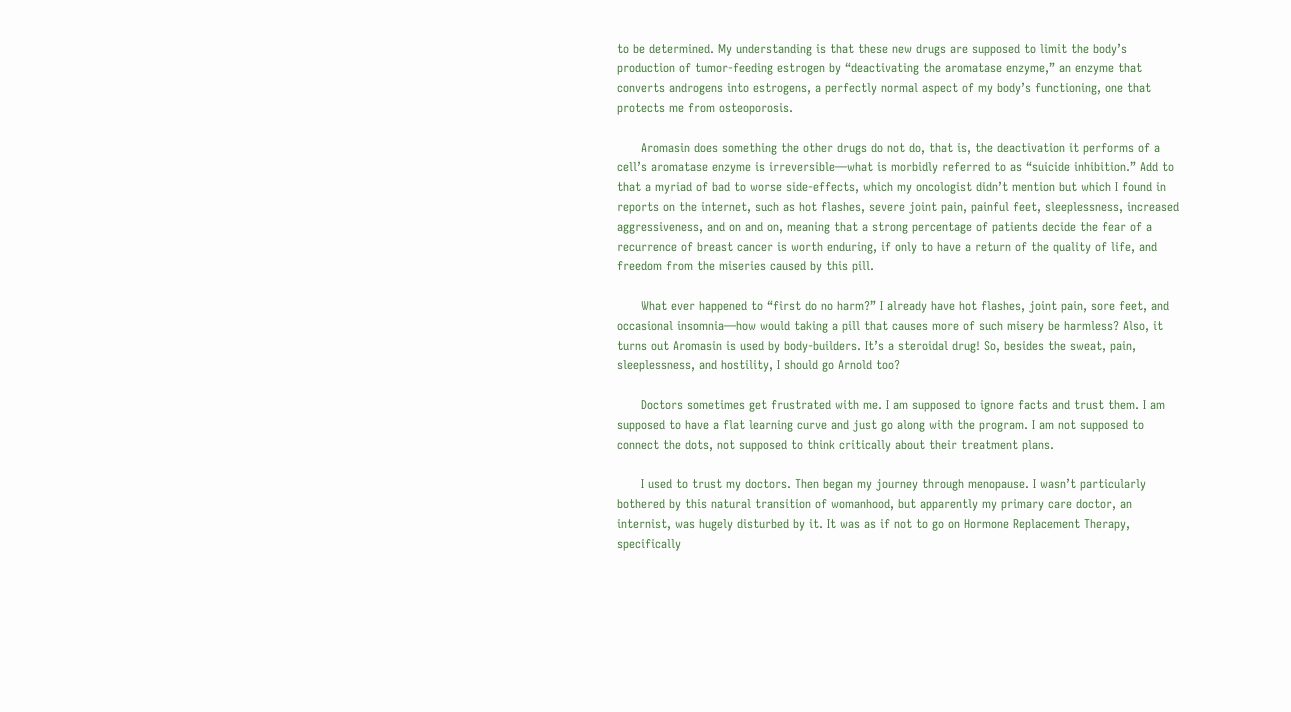to be determined. My understanding is that these new drugs are supposed to limit the body’s production of tumor-feeding estrogen by “deactivating the aromatase enzyme,” an enzyme that converts androgens into estrogens, a perfectly normal aspect of my body’s functioning, one that protects me from osteoporosis.

      Aromasin does something the other drugs do not do, that is, the deactivation it performs of a cell’s aromatase enzyme is irreversible—what is morbidly referred to as “suicide inhibition.” Add to that a myriad of bad to worse side-effects, which my oncologist didn’t mention but which I found in reports on the internet, such as hot flashes, severe joint pain, painful feet, sleeplessness, increased aggressiveness, and on and on, meaning that a strong percentage of patients decide the fear of a recurrence of breast cancer is worth enduring, if only to have a return of the quality of life, and freedom from the miseries caused by this pill.

      What ever happened to “first do no harm?” I already have hot flashes, joint pain, sore feet, and occasional insomnia—how would taking a pill that causes more of such misery be harmless? Also, it turns out Aromasin is used by body-builders. It’s a steroidal drug! So, besides the sweat, pain, sleeplessness, and hostility, I should go Arnold too?

      Doctors sometimes get frustrated with me. I am supposed to ignore facts and trust them. I am supposed to have a flat learning curve and just go along with the program. I am not supposed to connect the dots, not supposed to think critically about their treatment plans.

      I used to trust my doctors. Then began my journey through menopause. I wasn’t particularly bothered by this natural transition of womanhood, but apparently my primary care doctor, an internist, was hugely disturbed by it. It was as if not to go on Hormone Replacement Therapy, specifically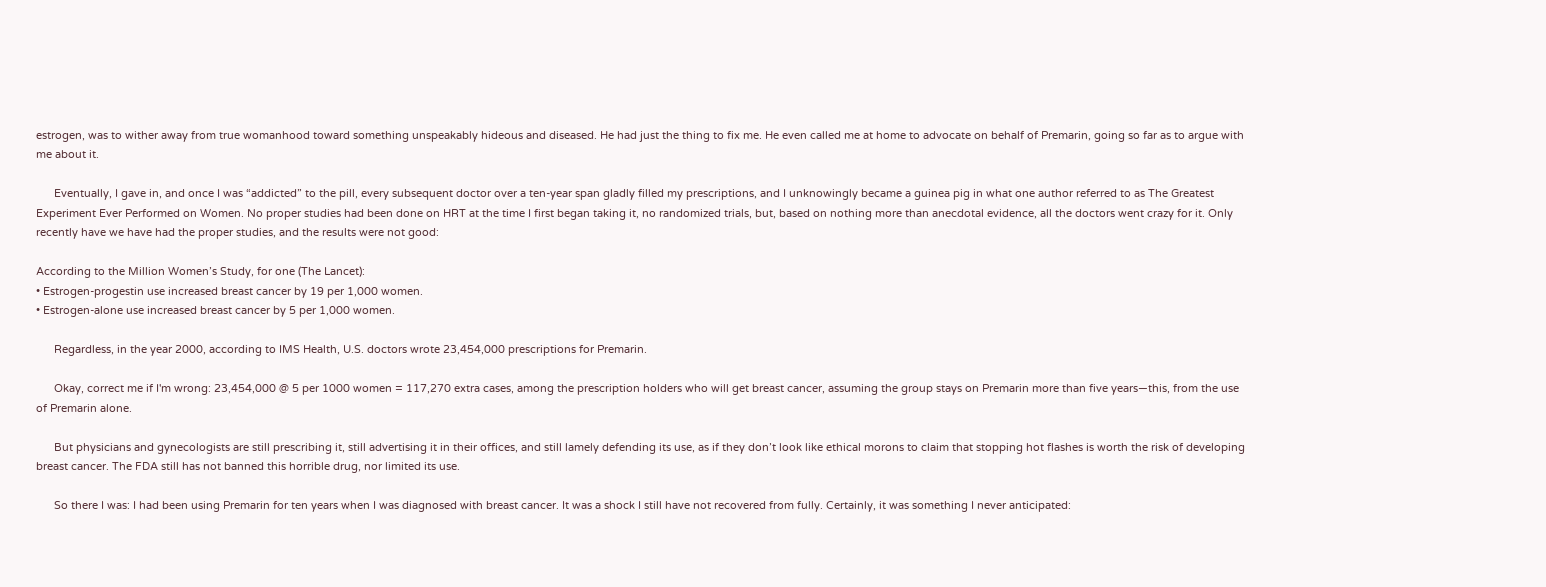estrogen, was to wither away from true womanhood toward something unspeakably hideous and diseased. He had just the thing to fix me. He even called me at home to advocate on behalf of Premarin, going so far as to argue with me about it.

      Eventually, I gave in, and once I was “addicted” to the pill, every subsequent doctor over a ten-year span gladly filled my prescriptions, and I unknowingly became a guinea pig in what one author referred to as The Greatest Experiment Ever Performed on Women. No proper studies had been done on HRT at the time I first began taking it, no randomized trials, but, based on nothing more than anecdotal evidence, all the doctors went crazy for it. Only recently have we have had the proper studies, and the results were not good:

According to the Million Women’s Study, for one (The Lancet):
• Estrogen-progestin use increased breast cancer by 19 per 1,000 women.
• Estrogen-alone use increased breast cancer by 5 per 1,000 women.

      Regardless, in the year 2000, according to IMS Health, U.S. doctors wrote 23,454,000 prescriptions for Premarin.

      Okay, correct me if I'm wrong: 23,454,000 @ 5 per 1000 women = 117,270 extra cases, among the prescription holders who will get breast cancer, assuming the group stays on Premarin more than five years—this, from the use of Premarin alone.

      But physicians and gynecologists are still prescribing it, still advertising it in their offices, and still lamely defending its use, as if they don’t look like ethical morons to claim that stopping hot flashes is worth the risk of developing breast cancer. The FDA still has not banned this horrible drug, nor limited its use.

      So there I was: I had been using Premarin for ten years when I was diagnosed with breast cancer. It was a shock I still have not recovered from fully. Certainly, it was something I never anticipated: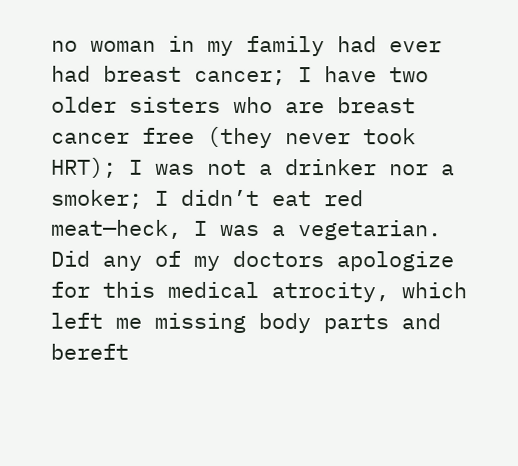no woman in my family had ever had breast cancer; I have two older sisters who are breast cancer free (they never took HRT); I was not a drinker nor a smoker; I didn’t eat red meat—heck, I was a vegetarian. Did any of my doctors apologize for this medical atrocity, which left me missing body parts and bereft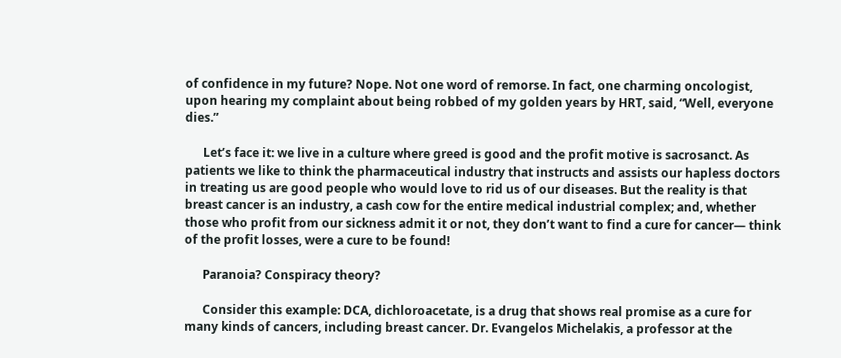of confidence in my future? Nope. Not one word of remorse. In fact, one charming oncologist, upon hearing my complaint about being robbed of my golden years by HRT, said, “Well, everyone dies.”

      Let’s face it: we live in a culture where greed is good and the profit motive is sacrosanct. As patients we like to think the pharmaceutical industry that instructs and assists our hapless doctors in treating us are good people who would love to rid us of our diseases. But the reality is that breast cancer is an industry, a cash cow for the entire medical industrial complex; and, whether those who profit from our sickness admit it or not, they don’t want to find a cure for cancer— think of the profit losses, were a cure to be found!

      Paranoia? Conspiracy theory?

      Consider this example: DCA, dichloroacetate, is a drug that shows real promise as a cure for many kinds of cancers, including breast cancer. Dr. Evangelos Michelakis, a professor at the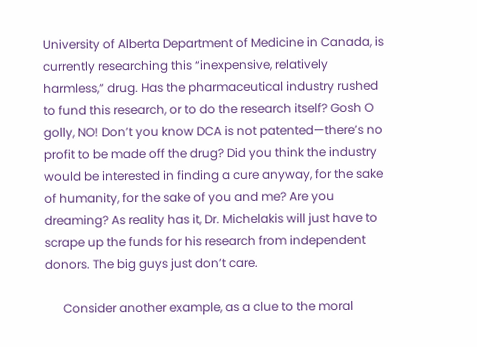University of Alberta Department of Medicine in Canada, is currently researching this “inexpensive, relatively harmless,” drug. Has the pharmaceutical industry rushed to fund this research, or to do the research itself? Gosh O golly, NO! Don’t you know DCA is not patented—there’s no profit to be made off the drug? Did you think the industry would be interested in finding a cure anyway, for the sake of humanity, for the sake of you and me? Are you dreaming? As reality has it, Dr. Michelakis will just have to scrape up the funds for his research from independent donors. The big guys just don’t care.

      Consider another example, as a clue to the moral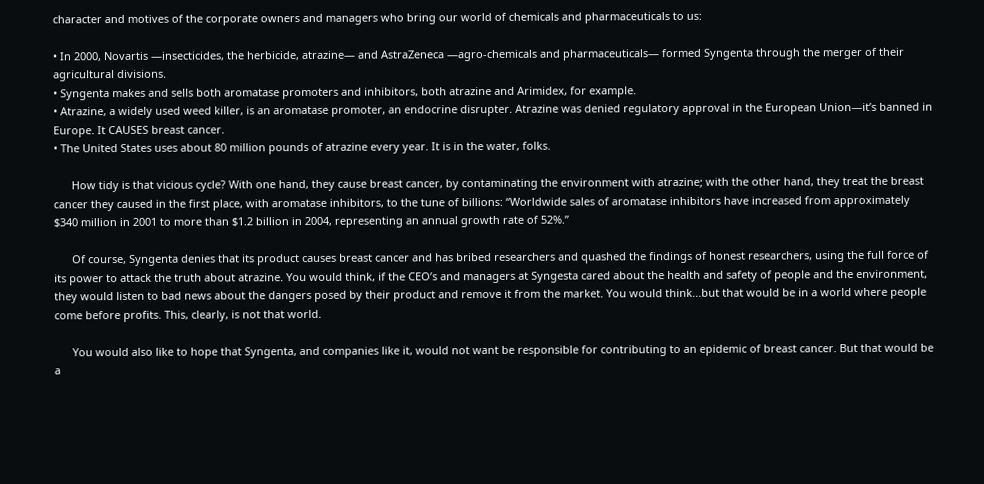character and motives of the corporate owners and managers who bring our world of chemicals and pharmaceuticals to us:

• In 2000, Novartis —insecticides, the herbicide, atrazine— and AstraZeneca —agro-chemicals and pharmaceuticals— formed Syngenta through the merger of their agricultural divisions.
• Syngenta makes and sells both aromatase promoters and inhibitors, both atrazine and Arimidex, for example.
• Atrazine, a widely used weed killer, is an aromatase promoter, an endocrine disrupter. Atrazine was denied regulatory approval in the European Union—it’s banned in Europe. It CAUSES breast cancer.
• The United States uses about 80 million pounds of atrazine every year. It is in the water, folks.

      How tidy is that vicious cycle? With one hand, they cause breast cancer, by contaminating the environment with atrazine; with the other hand, they treat the breast cancer they caused in the first place, with aromatase inhibitors, to the tune of billions: “Worldwide sales of aromatase inhibitors have increased from approximately $340 million in 2001 to more than $1.2 billion in 2004, representing an annual growth rate of 52%.”

      Of course, Syngenta denies that its product causes breast cancer and has bribed researchers and quashed the findings of honest researchers, using the full force of its power to attack the truth about atrazine. You would think, if the CEO’s and managers at Syngesta cared about the health and safety of people and the environment, they would listen to bad news about the dangers posed by their product and remove it from the market. You would think...but that would be in a world where people come before profits. This, clearly, is not that world.

      You would also like to hope that Syngenta, and companies like it, would not want be responsible for contributing to an epidemic of breast cancer. But that would be a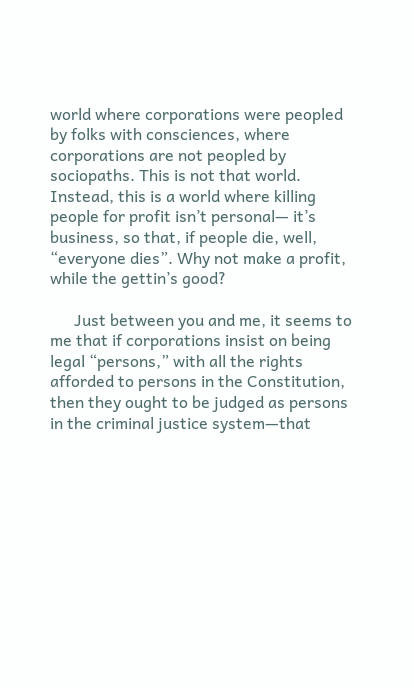world where corporations were peopled by folks with consciences, where corporations are not peopled by sociopaths. This is not that world. Instead, this is a world where killing people for profit isn’t personal— it’s business, so that, if people die, well, “everyone dies”. Why not make a profit, while the gettin’s good?

      Just between you and me, it seems to me that if corporations insist on being legal “persons,” with all the rights afforded to persons in the Constitution, then they ought to be judged as persons in the criminal justice system—that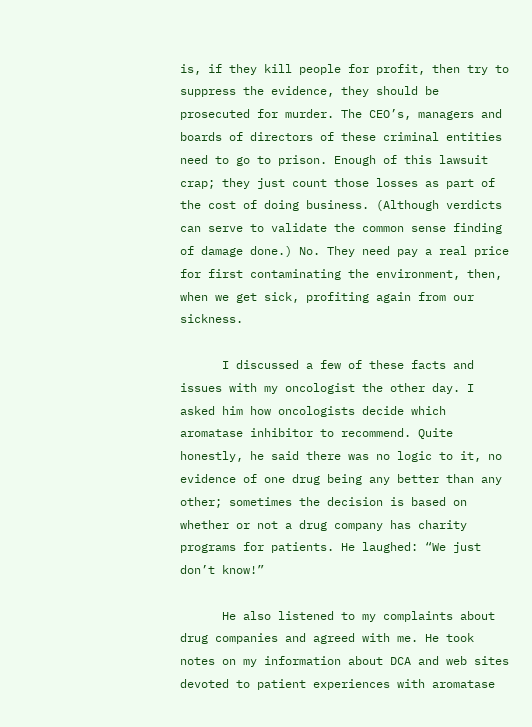is, if they kill people for profit, then try to suppress the evidence, they should be prosecuted for murder. The CEO’s, managers and boards of directors of these criminal entities need to go to prison. Enough of this lawsuit crap; they just count those losses as part of the cost of doing business. (Although verdicts can serve to validate the common sense finding of damage done.) No. They need pay a real price for first contaminating the environment, then, when we get sick, profiting again from our sickness.

      I discussed a few of these facts and issues with my oncologist the other day. I asked him how oncologists decide which aromatase inhibitor to recommend. Quite honestly, he said there was no logic to it, no evidence of one drug being any better than any other; sometimes the decision is based on whether or not a drug company has charity programs for patients. He laughed: “We just don’t know!”

      He also listened to my complaints about drug companies and agreed with me. He took notes on my information about DCA and web sites devoted to patient experiences with aromatase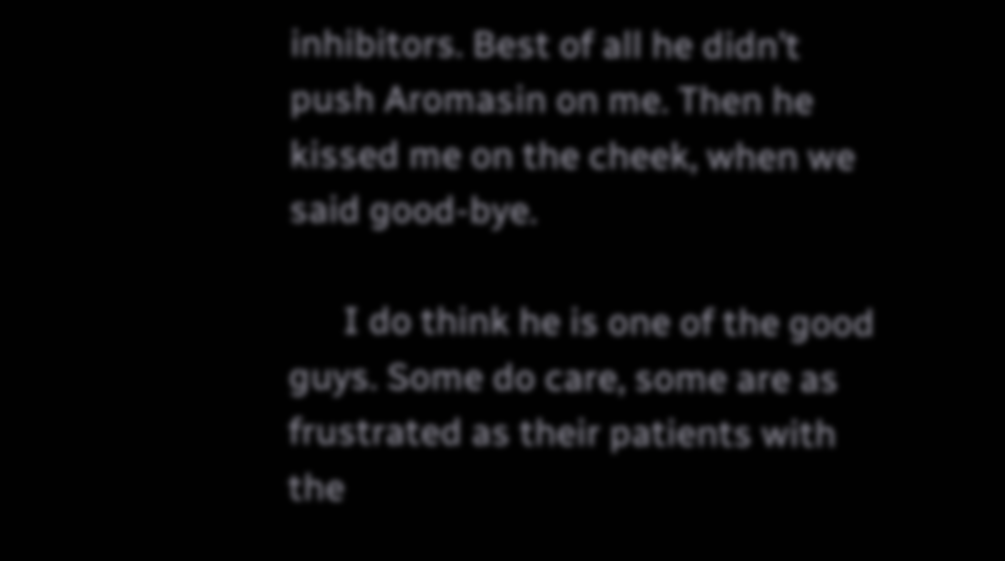inhibitors. Best of all he didn’t push Aromasin on me. Then he kissed me on the cheek, when we said good-bye.

      I do think he is one of the good guys. Some do care, some are as frustrated as their patients with the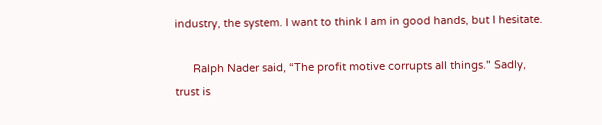industry, the system. I want to think I am in good hands, but I hesitate.

      Ralph Nader said, “The profit motive corrupts all things." Sadly, trust is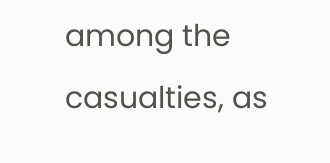among the casualties, as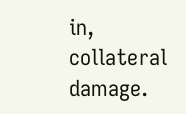in, collateral damage.